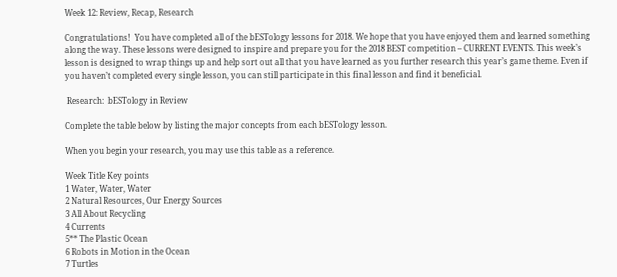Week 12: Review, Recap, Research

Congratulations!  You have completed all of the bESTology lessons for 2018. We hope that you have enjoyed them and learned something along the way. These lessons were designed to inspire and prepare you for the 2018 BEST competition – CURRENT EVENTS. This week’s lesson is designed to wrap things up and help sort out all that you have learned as you further research this year’s game theme. Even if you haven’t completed every single lesson, you can still participate in this final lesson and find it beneficial.

 Research:  bESTology in Review

Complete the table below by listing the major concepts from each bESTology lesson.

When you begin your research, you may use this table as a reference.

Week Title Key points
1 Water, Water, Water
2 Natural Resources, Our Energy Sources
3 All About Recycling
4 Currents
5** The Plastic Ocean
6 Robots in Motion in the Ocean
7 Turtles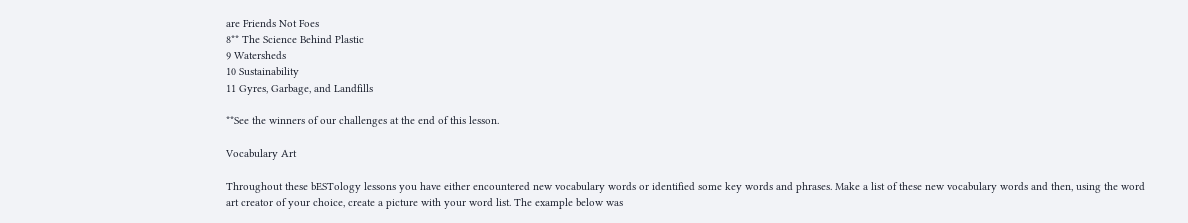are Friends Not Foes
8** The Science Behind Plastic
9 Watersheds
10 Sustainability
11 Gyres, Garbage, and Landfills

**See the winners of our challenges at the end of this lesson.

Vocabulary Art

Throughout these bESTology lessons you have either encountered new vocabulary words or identified some key words and phrases. Make a list of these new vocabulary words and then, using the word art creator of your choice, create a picture with your word list. The example below was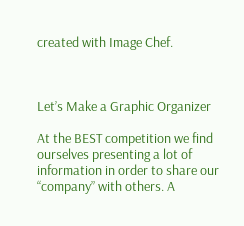created with Image Chef.



Let’s Make a Graphic Organizer

At the BEST competition we find ourselves presenting a lot of information in order to share our “company” with others. A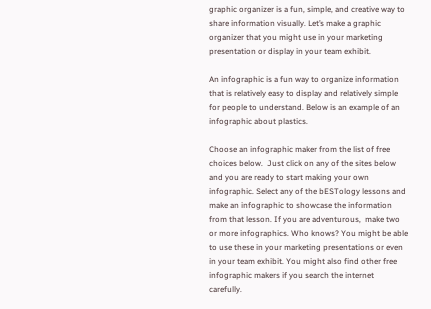graphic organizer is a fun, simple, and creative way to share information visually. Let’s make a graphic organizer that you might use in your marketing presentation or display in your team exhibit.

An infographic is a fun way to organize information that is relatively easy to display and relatively simple for people to understand. Below is an example of an infographic about plastics.

Choose an infographic maker from the list of free choices below.  Just click on any of the sites below and you are ready to start making your own infographic. Select any of the bESTology lessons and make an infographic to showcase the information from that lesson. If you are adventurous,  make two or more infographics. Who knows? You might be able to use these in your marketing presentations or even in your team exhibit. You might also find other free infographic makers if you search the internet carefully.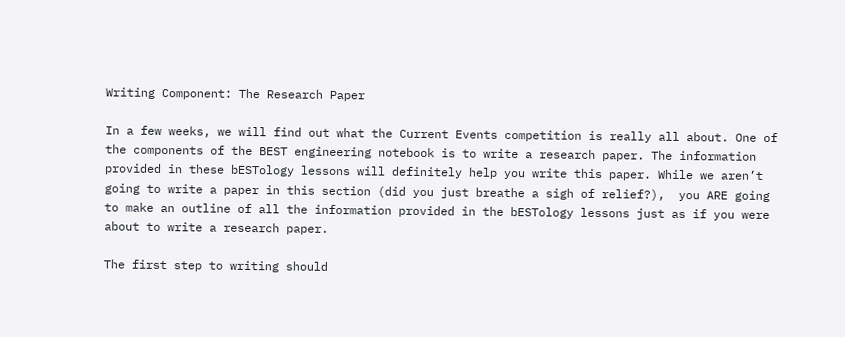Writing Component: The Research Paper

In a few weeks, we will find out what the Current Events competition is really all about. One of the components of the BEST engineering notebook is to write a research paper. The information provided in these bESTology lessons will definitely help you write this paper. While we aren’t  going to write a paper in this section (did you just breathe a sigh of relief?),  you ARE going to make an outline of all the information provided in the bESTology lessons just as if you were about to write a research paper.

The first step to writing should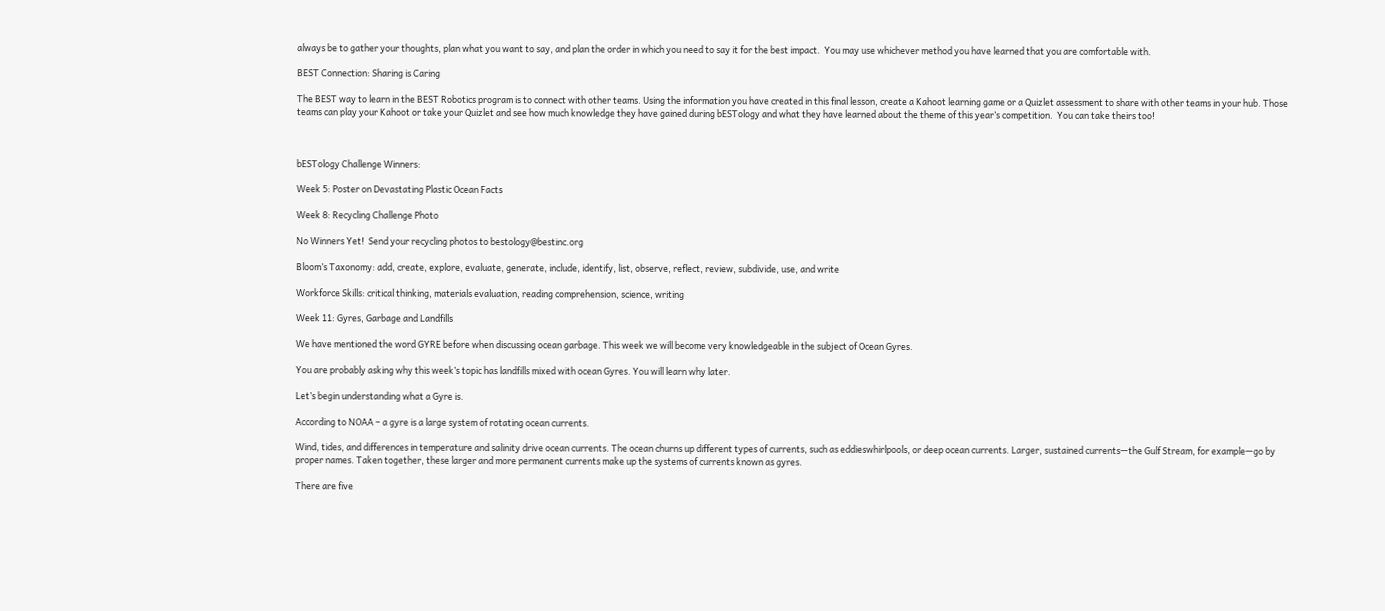always be to gather your thoughts, plan what you want to say, and plan the order in which you need to say it for the best impact.  You may use whichever method you have learned that you are comfortable with.

BEST Connection: Sharing is Caring

The BEST way to learn in the BEST Robotics program is to connect with other teams. Using the information you have created in this final lesson, create a Kahoot learning game or a Quizlet assessment to share with other teams in your hub. Those teams can play your Kahoot or take your Quizlet and see how much knowledge they have gained during bESTology and what they have learned about the theme of this year’s competition.  You can take theirs too!



bESTology Challenge Winners:

Week 5: Poster on Devastating Plastic Ocean Facts

Week 8: Recycling Challenge Photo

No Winners Yet!  Send your recycling photos to bestology@bestinc.org

Bloom’s Taxonomy: add, create, explore, evaluate, generate, include, identify, list, observe, reflect, review, subdivide, use, and write

Workforce Skills: critical thinking, materials evaluation, reading comprehension, science, writing

Week 11: Gyres, Garbage and Landfills

We have mentioned the word GYRE before when discussing ocean garbage. This week we will become very knowledgeable in the subject of Ocean Gyres.

You are probably asking why this week’s topic has landfills mixed with ocean Gyres. You will learn why later.

Let’s begin understanding what a Gyre is.

According to NOAA – a gyre is a large system of rotating ocean currents.

Wind, tides, and differences in temperature and salinity drive ocean currents. The ocean churns up different types of currents, such as eddieswhirlpools, or deep ocean currents. Larger, sustained currents—the Gulf Stream, for example—go by proper names. Taken together, these larger and more permanent currents make up the systems of currents known as gyres.

There are five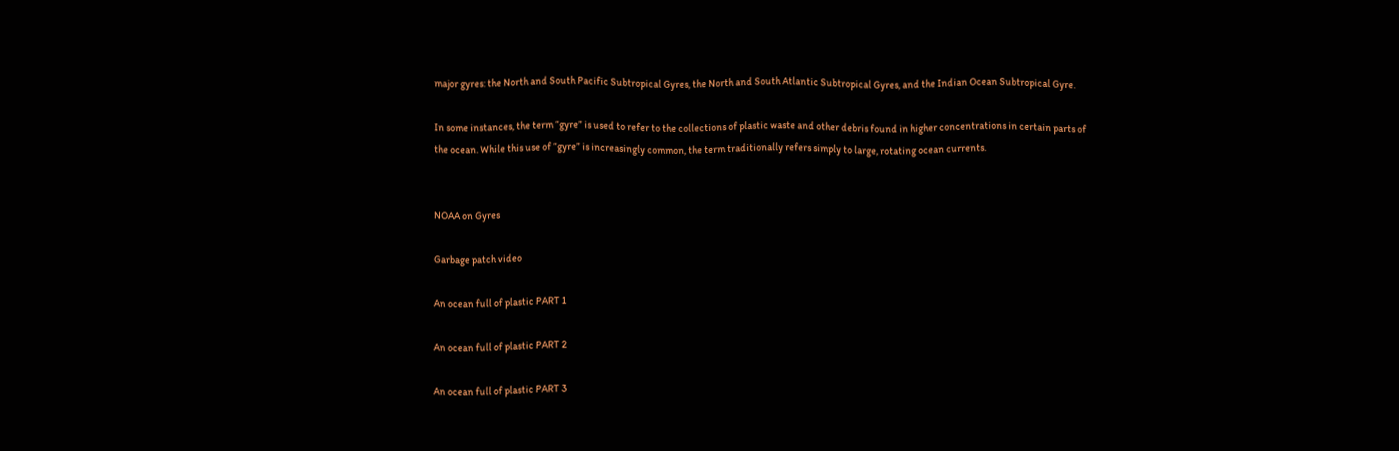major gyres: the North and South Pacific Subtropical Gyres, the North and South Atlantic Subtropical Gyres, and the Indian Ocean Subtropical Gyre.

In some instances, the term “gyre” is used to refer to the collections of plastic waste and other debris found in higher concentrations in certain parts of the ocean. While this use of “gyre” is increasingly common, the term traditionally refers simply to large, rotating ocean currents.


NOAA on Gyres

Garbage patch video

An ocean full of plastic PART 1

An ocean full of plastic PART 2

An ocean full of plastic PART 3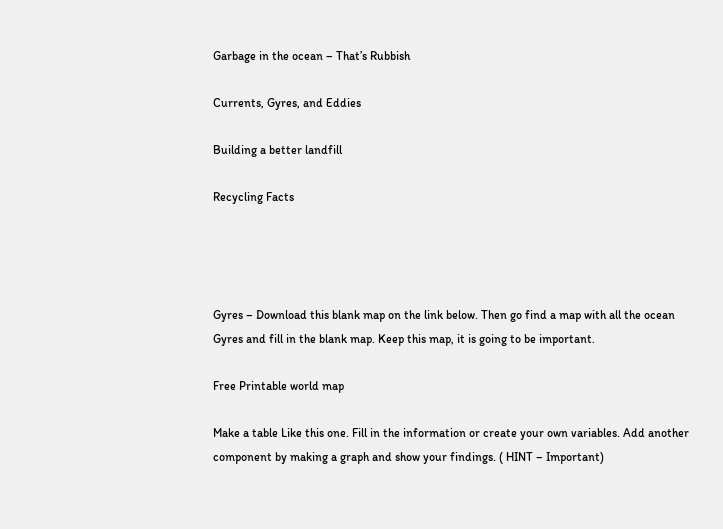Garbage in the ocean – That’s Rubbish

Currents, Gyres, and Eddies

Building a better landfill

Recycling Facts




Gyres – Download this blank map on the link below. Then go find a map with all the ocean Gyres and fill in the blank map. Keep this map, it is going to be important.

Free Printable world map

Make a table Like this one. Fill in the information or create your own variables. Add another component by making a graph and show your findings. ( HINT – Important)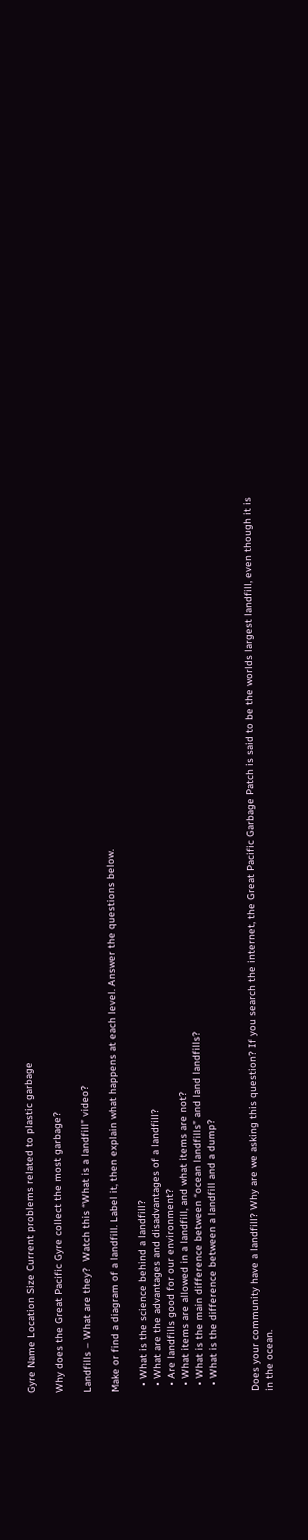Gyre Name Location Size Current problems related to plastic garbage

Why does the Great Pacific Gyre collect the most garbage?

Landfills – What are they?  Watch this “What is a landfill” video?

Make or find a diagram of a landfill. Label it, then explain what happens at each level. Answer the questions below.

  • What is the science behind a landfill?
  • What are the advantages and disadvantages of a landfill?
  • Are landfills good for our environment?
  • What items are allowed in a landfill, and what items are not?
  • What is the main difference between “ocean landfills” and land landfills?
  • What is the difference between a landfill and a dump?


Does your community have a landfill? Why are we asking this question? If you search the internet, the Great Pacific Garbage Patch is said to be the worlds largest landfill, even though it is in the ocean.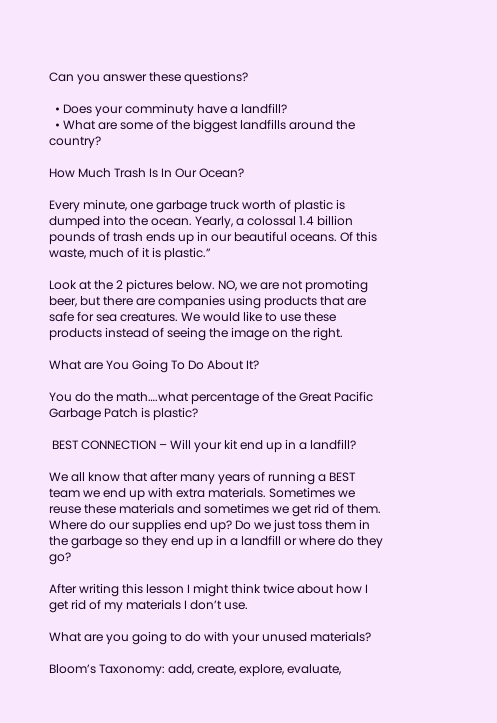Can you answer these questions?

  • Does your comminuty have a landfill?
  • What are some of the biggest landfills around the country?

How Much Trash Is In Our Ocean?

Every minute, one garbage truck worth of plastic is dumped into the ocean. Yearly, a colossal 1.4 billion pounds of trash ends up in our beautiful oceans. Of this waste, much of it is plastic.”

Look at the 2 pictures below. NO, we are not promoting beer, but there are companies using products that are safe for sea creatures. We would like to use these products instead of seeing the image on the right.

What are You Going To Do About It?

You do the math….what percentage of the Great Pacific Garbage Patch is plastic?

 BEST CONNECTION – Will your kit end up in a landfill?

We all know that after many years of running a BEST team we end up with extra materials. Sometimes we reuse these materials and sometimes we get rid of them. Where do our supplies end up? Do we just toss them in the garbage so they end up in a landfill or where do they go?

After writing this lesson I might think twice about how I get rid of my materials I don’t use.

What are you going to do with your unused materials?

Bloom’s Taxonomy: add, create, explore, evaluate,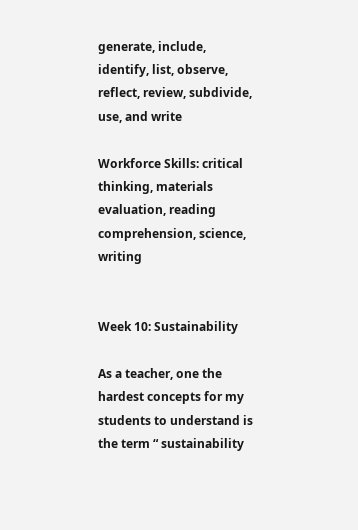generate, include, identify, list, observe, reflect, review, subdivide, use, and write

Workforce Skills: critical thinking, materials evaluation, reading comprehension, science, writing


Week 10: Sustainability

As a teacher, one the hardest concepts for my students to understand is the term “ sustainability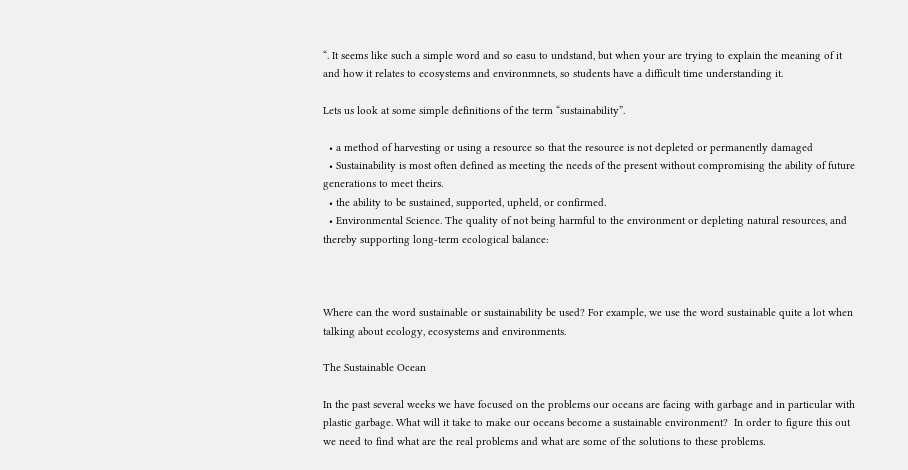“. It seems like such a simple word and so easu to undstand, but when your are trying to explain the meaning of it and how it relates to ecosystems and environmnets, so students have a difficult time understanding it.

Lets us look at some simple definitions of the term “sustainability”.

  • a method of harvesting or using a resource so that the resource is not depleted or permanently damaged
  • Sustainability is most often defined as meeting the needs of the present without compromising the ability of future generations to meet theirs.
  • the ability to be sustained, supported, upheld, or confirmed.
  • Environmental Science. The quality of not being harmful to the environment or depleting natural resources, and thereby supporting long-term ecological balance:



Where can the word sustainable or sustainability be used? For example, we use the word sustainable quite a lot when talking about ecology, ecosystems and environments.

The Sustainable Ocean

In the past several weeks we have focused on the problems our oceans are facing with garbage and in particular with plastic garbage. What will it take to make our oceans become a sustainable environment?  In order to figure this out we need to find what are the real problems and what are some of the solutions to these problems.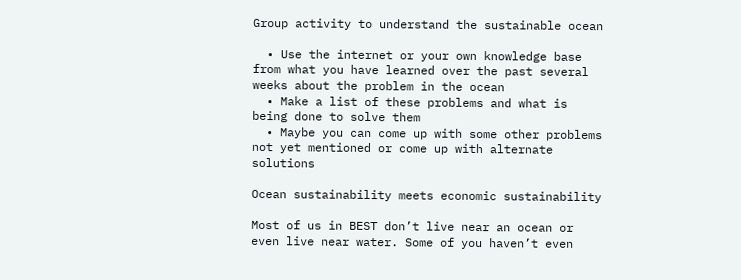Group activity to understand the sustainable ocean

  • Use the internet or your own knowledge base from what you have learned over the past several weeks about the problem in the ocean
  • Make a list of these problems and what is being done to solve them
  • Maybe you can come up with some other problems not yet mentioned or come up with alternate solutions

Ocean sustainability meets economic sustainability

Most of us in BEST don’t live near an ocean or even live near water. Some of you haven’t even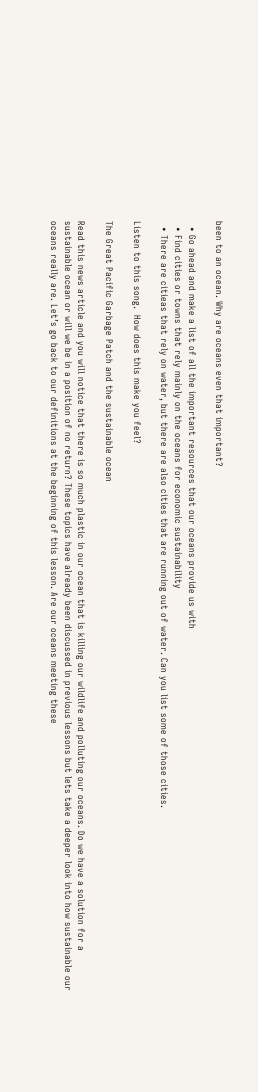been to an ocean. Why are oceans even that important?

  • Go ahead and make a list of all the important resources that our oceans provide us with
  • Find cities or towns that rely mainly on the oceans for economic sustainability
  • There are citieas that rely on water, but there are also cities that are running out of water. Can you list some of those cities.

Listen to this song.  How does this make you feel?

The Great Pacific Garbage Patch and the sustainable ocean

Read this news article and you will notice that there is so much plastic in our ocean that is killing our wildlife and polluting our oceans. Do we have a solution for a sustainable ocean or will we be in a position of no return? These topics have already been discussed in previous lessons but lets take a deeper look into how sustainable our oceans really are. Let’s go back to our definitions at the beginning of this lesson. Are our oceans meeting these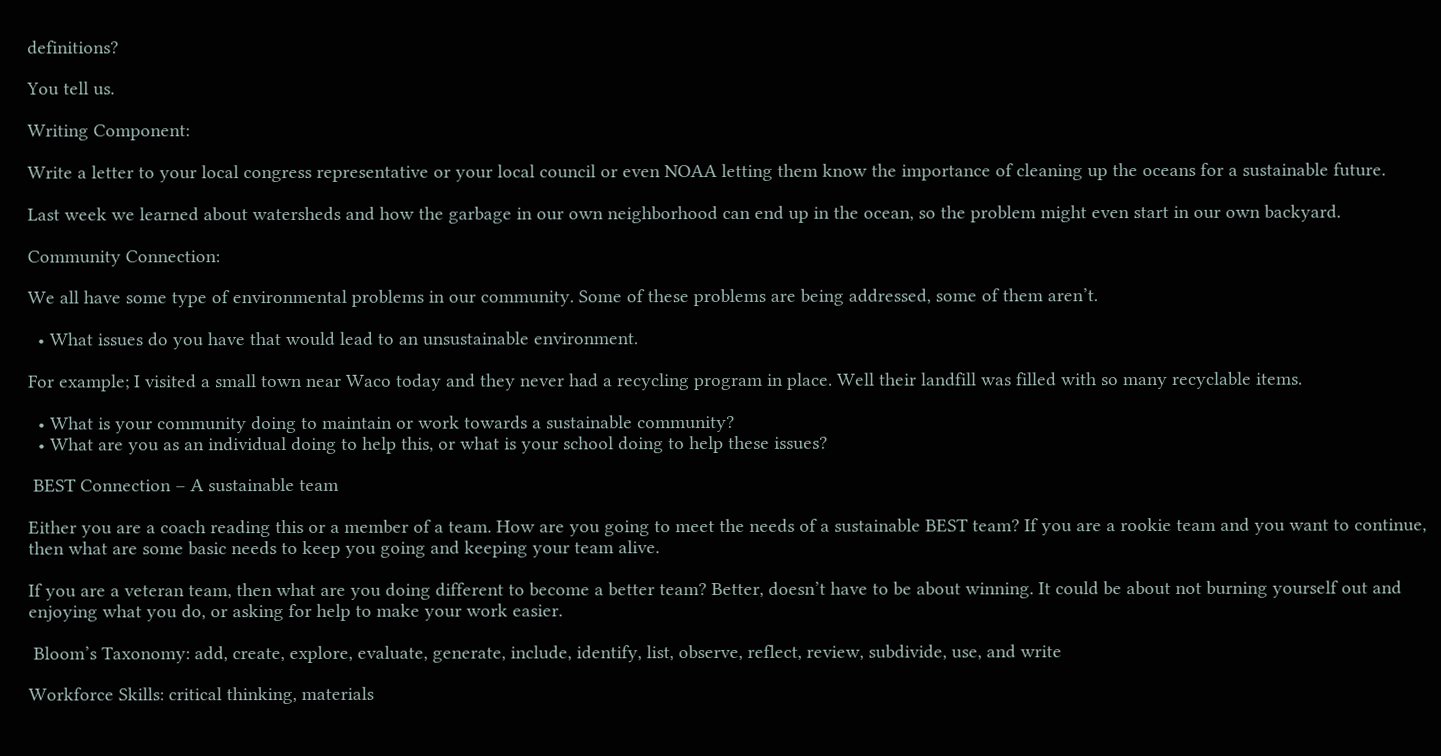definitions?

You tell us.

Writing Component:

Write a letter to your local congress representative or your local council or even NOAA letting them know the importance of cleaning up the oceans for a sustainable future.

Last week we learned about watersheds and how the garbage in our own neighborhood can end up in the ocean, so the problem might even start in our own backyard.

Community Connection:

We all have some type of environmental problems in our community. Some of these problems are being addressed, some of them aren’t.

  • What issues do you have that would lead to an unsustainable environment.

For example; I visited a small town near Waco today and they never had a recycling program in place. Well their landfill was filled with so many recyclable items.

  • What is your community doing to maintain or work towards a sustainable community?
  • What are you as an individual doing to help this, or what is your school doing to help these issues?

 BEST Connection – A sustainable team

Either you are a coach reading this or a member of a team. How are you going to meet the needs of a sustainable BEST team? If you are a rookie team and you want to continue, then what are some basic needs to keep you going and keeping your team alive.

If you are a veteran team, then what are you doing different to become a better team? Better, doesn’t have to be about winning. It could be about not burning yourself out and enjoying what you do, or asking for help to make your work easier.

 Bloom’s Taxonomy: add, create, explore, evaluate, generate, include, identify, list, observe, reflect, review, subdivide, use, and write

Workforce Skills: critical thinking, materials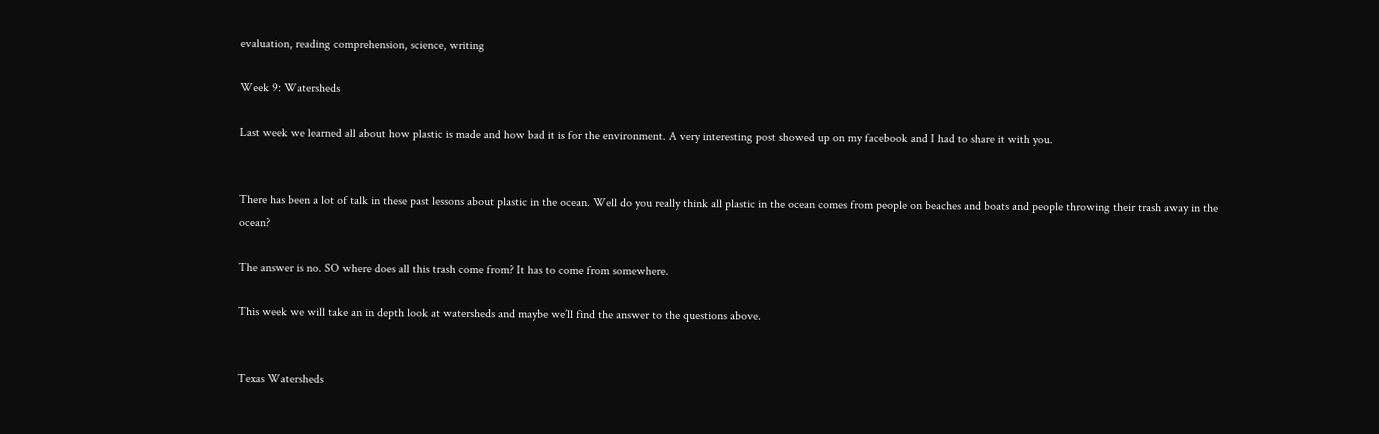evaluation, reading comprehension, science, writing

Week 9: Watersheds

Last week we learned all about how plastic is made and how bad it is for the environment. A very interesting post showed up on my facebook and I had to share it with you.


There has been a lot of talk in these past lessons about plastic in the ocean. Well do you really think all plastic in the ocean comes from people on beaches and boats and people throwing their trash away in the ocean?

The answer is no. SO where does all this trash come from? It has to come from somewhere.

This week we will take an in depth look at watersheds and maybe we’ll find the answer to the questions above.


Texas Watersheds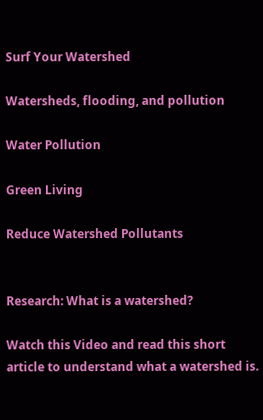Surf Your Watershed

Watersheds, flooding, and pollution

Water Pollution

Green Living

Reduce Watershed Pollutants


Research: What is a watershed?

Watch this Video and read this short article to understand what a watershed is.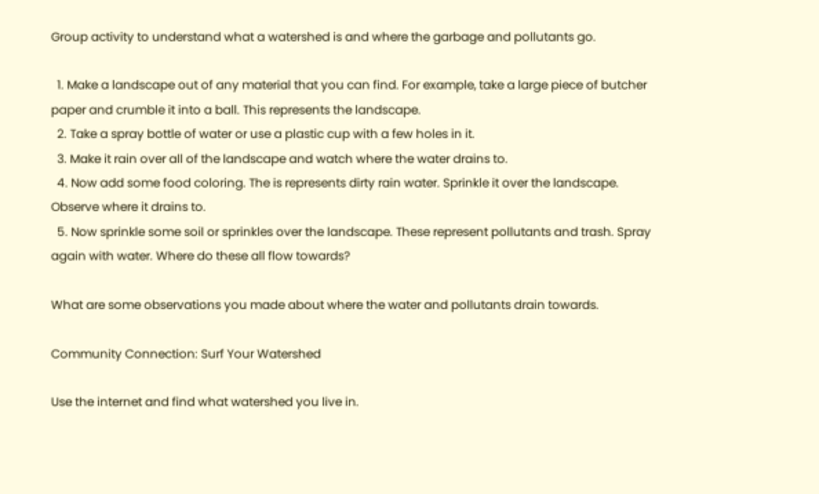Group activity to understand what a watershed is and where the garbage and pollutants go.

  1. Make a landscape out of any material that you can find. For example, take a large piece of butcher paper and crumble it into a ball. This represents the landscape.
  2. Take a spray bottle of water or use a plastic cup with a few holes in it.
  3. Make it rain over all of the landscape and watch where the water drains to.
  4. Now add some food coloring. The is represents dirty rain water. Sprinkle it over the landscape. Observe where it drains to.
  5. Now sprinkle some soil or sprinkles over the landscape. These represent pollutants and trash. Spray again with water. Where do these all flow towards?

What are some observations you made about where the water and pollutants drain towards.

Community Connection: Surf Your Watershed

Use the internet and find what watershed you live in.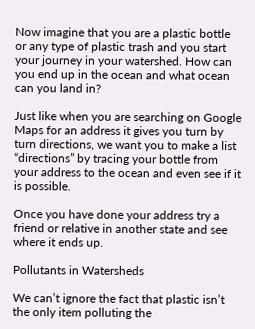Now imagine that you are a plastic bottle or any type of plastic trash and you start your journey in your watershed. How can you end up in the ocean and what ocean can you land in?

Just like when you are searching on Google Maps for an address it gives you turn by turn directions, we want you to make a list “directions” by tracing your bottle from your address to the ocean and even see if it is possible.

Once you have done your address try a friend or relative in another state and see where it ends up.

Pollutants in Watersheds

We can’t ignore the fact that plastic isn’t the only item polluting the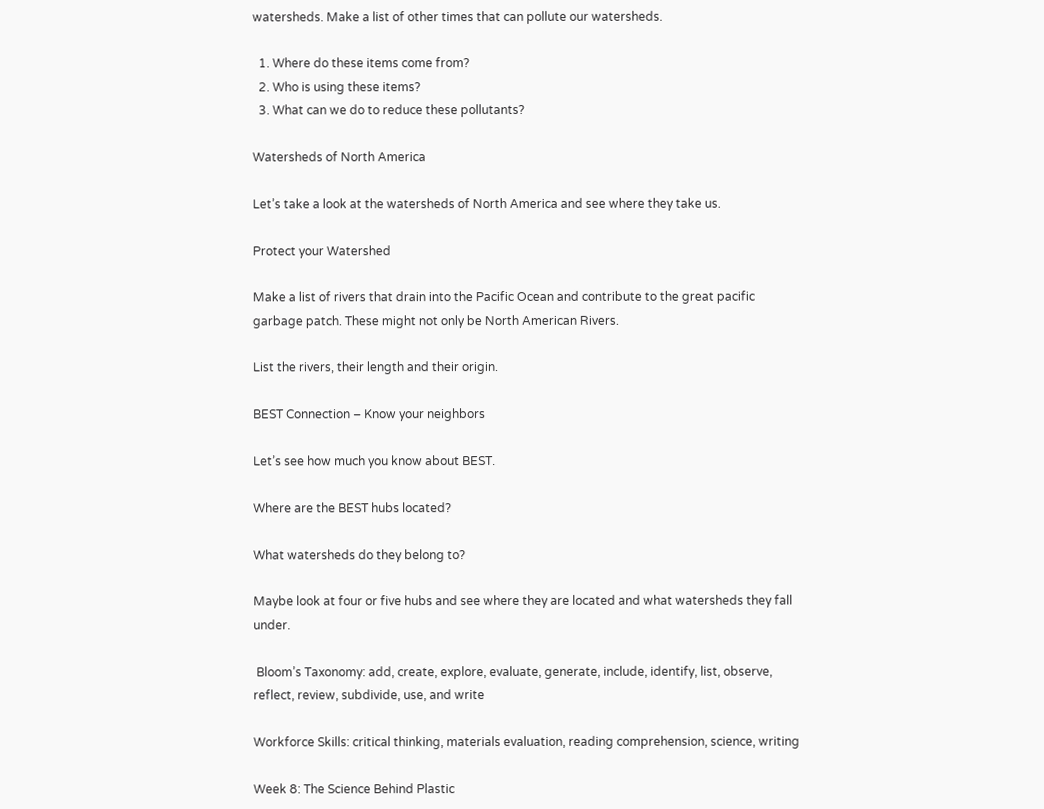watersheds. Make a list of other times that can pollute our watersheds.

  1. Where do these items come from?
  2. Who is using these items?
  3. What can we do to reduce these pollutants?

Watersheds of North America

Let’s take a look at the watersheds of North America and see where they take us.

Protect your Watershed

Make a list of rivers that drain into the Pacific Ocean and contribute to the great pacific garbage patch. These might not only be North American Rivers.

List the rivers, their length and their origin.

BEST Connection – Know your neighbors

Let’s see how much you know about BEST.

Where are the BEST hubs located?

What watersheds do they belong to?

Maybe look at four or five hubs and see where they are located and what watersheds they fall under.

 Bloom’s Taxonomy: add, create, explore, evaluate, generate, include, identify, list, observe, reflect, review, subdivide, use, and write

Workforce Skills: critical thinking, materials evaluation, reading comprehension, science, writing

Week 8: The Science Behind Plastic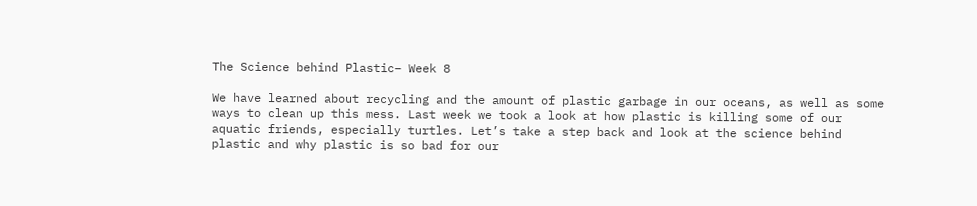The Science behind Plastic– Week 8

We have learned about recycling and the amount of plastic garbage in our oceans, as well as some ways to clean up this mess. Last week we took a look at how plastic is killing some of our aquatic friends, especially turtles. Let’s take a step back and look at the science behind plastic and why plastic is so bad for our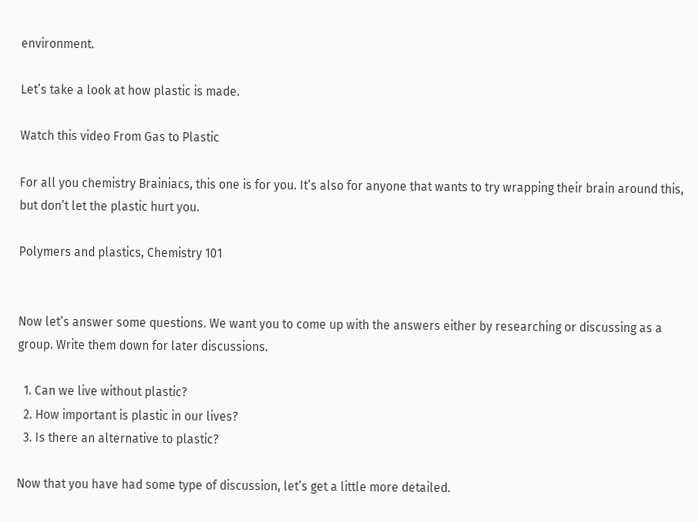environment.

Let’s take a look at how plastic is made.

Watch this video From Gas to Plastic

For all you chemistry Brainiacs, this one is for you. It’s also for anyone that wants to try wrapping their brain around this, but don’t let the plastic hurt you.

Polymers and plastics, Chemistry 101


Now let’s answer some questions. We want you to come up with the answers either by researching or discussing as a group. Write them down for later discussions.

  1. Can we live without plastic?
  2. How important is plastic in our lives?
  3. Is there an alternative to plastic?

Now that you have had some type of discussion, let’s get a little more detailed.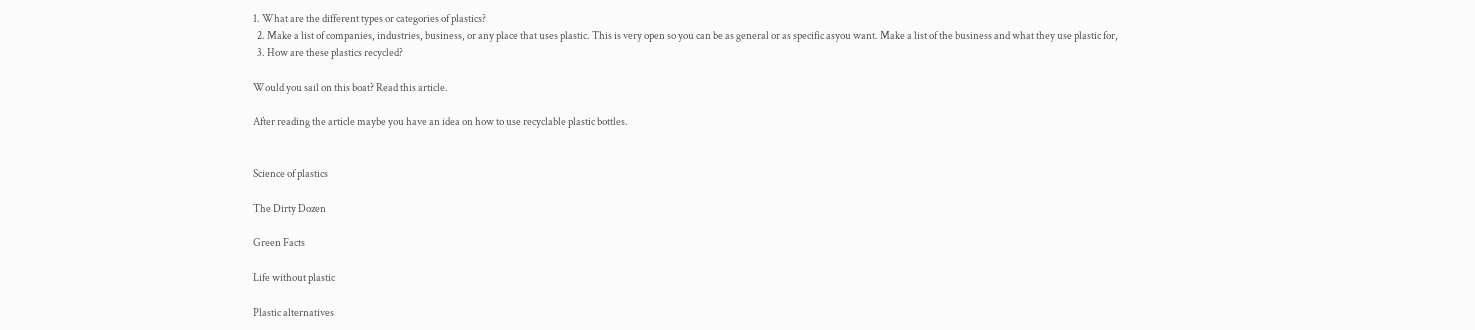1. What are the different types or categories of plastics?
  2. Make a list of companies, industries, business, or any place that uses plastic. This is very open so you can be as general or as specific asyou want. Make a list of the business and what they use plastic for,
  3. How are these plastics recycled?

Would you sail on this boat? Read this article.

After reading the article maybe you have an idea on how to use recyclable plastic bottles.


Science of plastics

The Dirty Dozen

Green Facts

Life without plastic

Plastic alternatives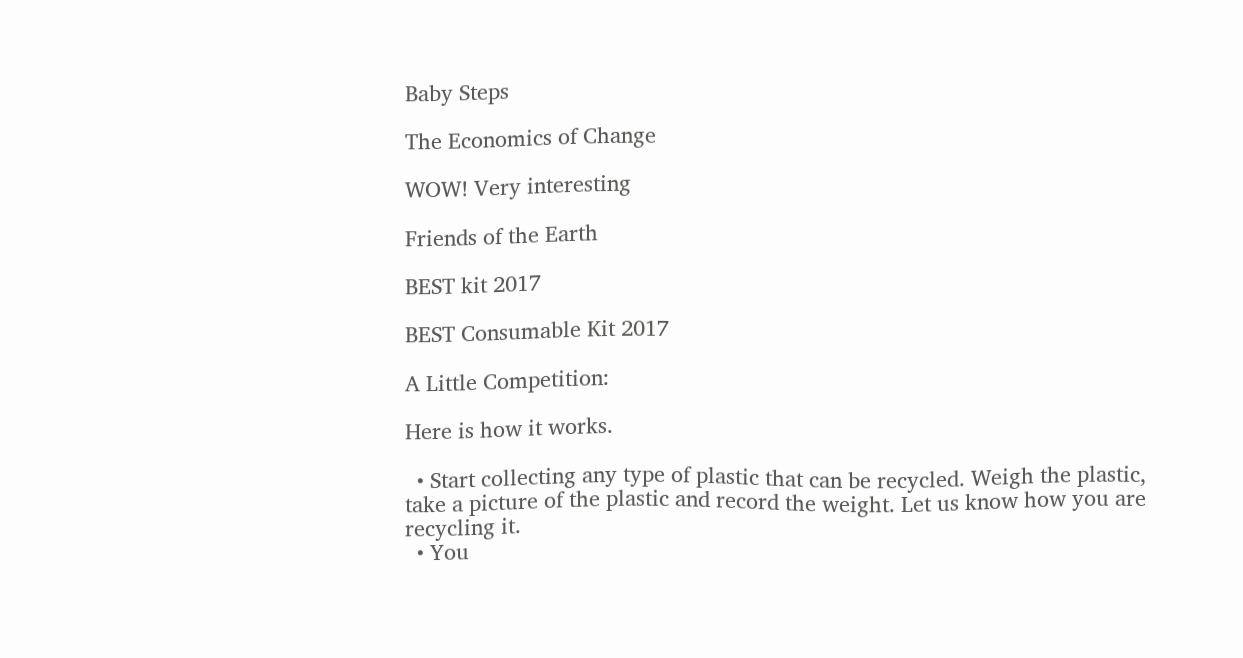Baby Steps

The Economics of Change

WOW! Very interesting

Friends of the Earth

BEST kit 2017

BEST Consumable Kit 2017

A Little Competition:

Here is how it works.

  • Start collecting any type of plastic that can be recycled. Weigh the plastic, take a picture of the plastic and record the weight. Let us know how you are recycling it.
  • You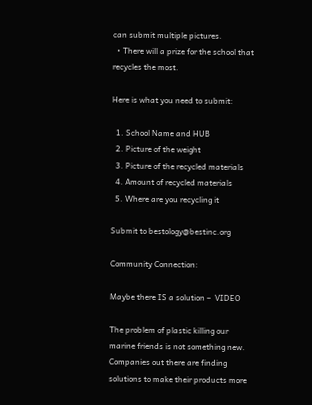can submit multiple pictures.
  • There will a prize for the school that recycles the most.

Here is what you need to submit:

  1. School Name and HUB
  2. Picture of the weight
  3. Picture of the recycled materials
  4. Amount of recycled materials
  5. Where are you recycling it

Submit to bestology@bestinc.org

Community Connection:

Maybe there IS a solution –  VIDEO

The problem of plastic killing our marine friends is not something new. Companies out there are finding solutions to make their products more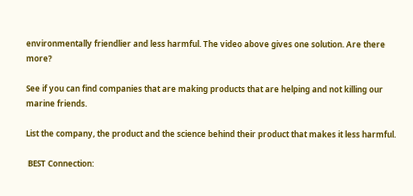environmentally friendlier and less harmful. The video above gives one solution. Are there more?

See if you can find companies that are making products that are helping and not killing our marine friends.

List the company, the product and the science behind their product that makes it less harmful.

 BEST Connection: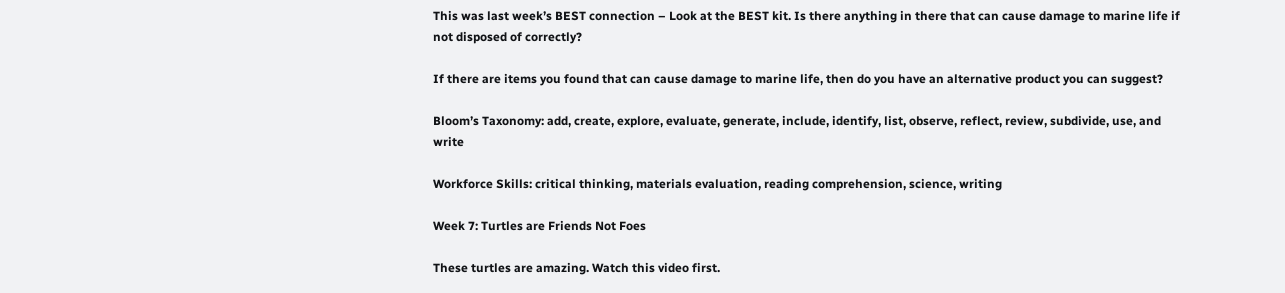This was last week’s BEST connection – Look at the BEST kit. Is there anything in there that can cause damage to marine life if not disposed of correctly?

If there are items you found that can cause damage to marine life, then do you have an alternative product you can suggest?

Bloom’s Taxonomy: add, create, explore, evaluate, generate, include, identify, list, observe, reflect, review, subdivide, use, and write

Workforce Skills: critical thinking, materials evaluation, reading comprehension, science, writing

Week 7: Turtles are Friends Not Foes

These turtles are amazing. Watch this video first.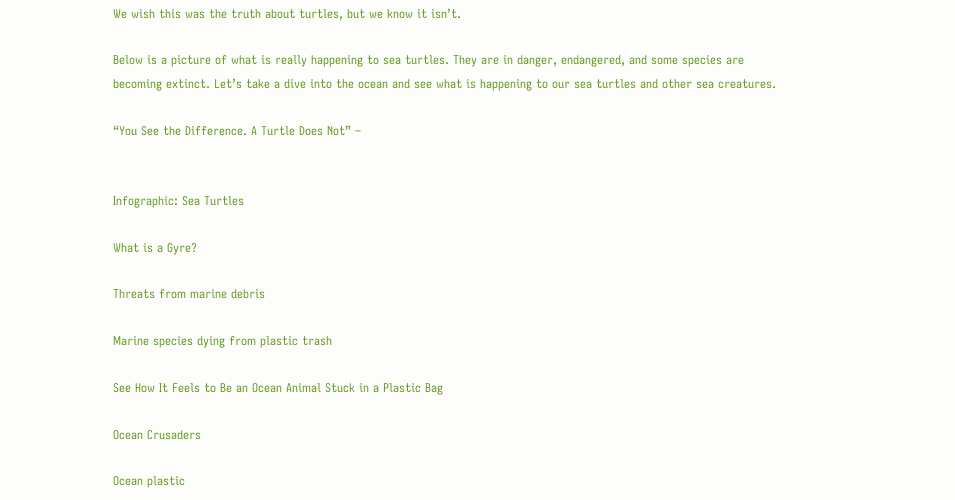We wish this was the truth about turtles, but we know it isn’t.

Below is a picture of what is really happening to sea turtles. They are in danger, endangered, and some species are becoming extinct. Let’s take a dive into the ocean and see what is happening to our sea turtles and other sea creatures.

“You See the Difference. A Turtle Does Not” –


Infographic: Sea Turtles

What is a Gyre?

Threats from marine debris

Marine species dying from plastic trash

See How It Feels to Be an Ocean Animal Stuck in a Plastic Bag

Ocean Crusaders

Ocean plastic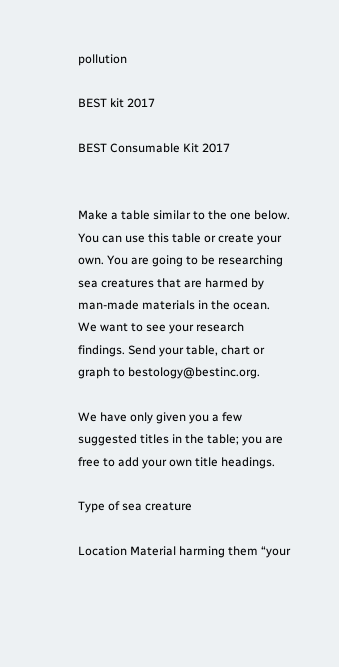pollution

BEST kit 2017

BEST Consumable Kit 2017


Make a table similar to the one below. You can use this table or create your own. You are going to be researching sea creatures that are harmed by man-made materials in the ocean. We want to see your research findings. Send your table, chart or graph to bestology@bestinc.org.

We have only given you a few suggested titles in the table; you are free to add your own title headings.

Type of sea creature

Location Material harming them “your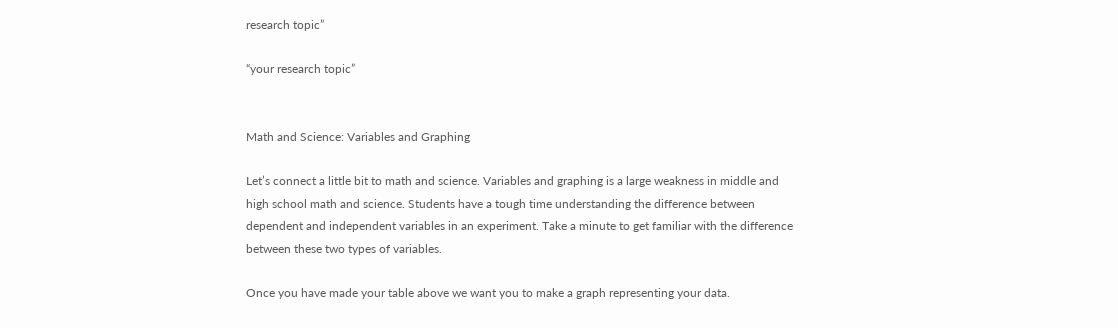research topic”

“your research topic”


Math and Science: Variables and Graphing

Let’s connect a little bit to math and science. Variables and graphing is a large weakness in middle and high school math and science. Students have a tough time understanding the difference between dependent and independent variables in an experiment. Take a minute to get familiar with the difference between these two types of variables.

Once you have made your table above we want you to make a graph representing your data.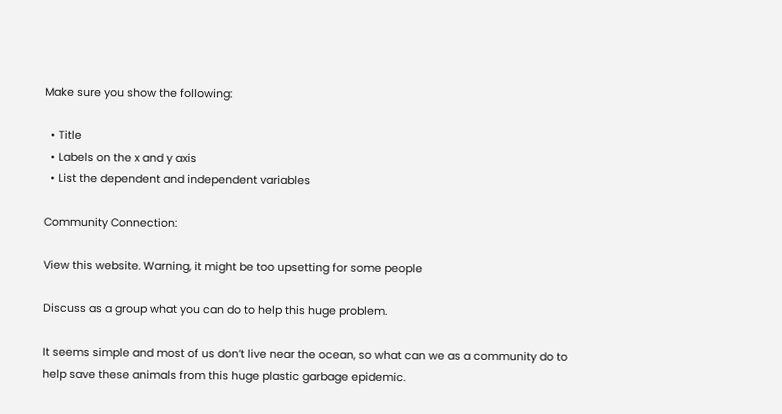Make sure you show the following:

  • Title
  • Labels on the x and y axis
  • List the dependent and independent variables

Community Connection:

View this website. Warning, it might be too upsetting for some people

Discuss as a group what you can do to help this huge problem.

It seems simple and most of us don’t live near the ocean, so what can we as a community do to help save these animals from this huge plastic garbage epidemic.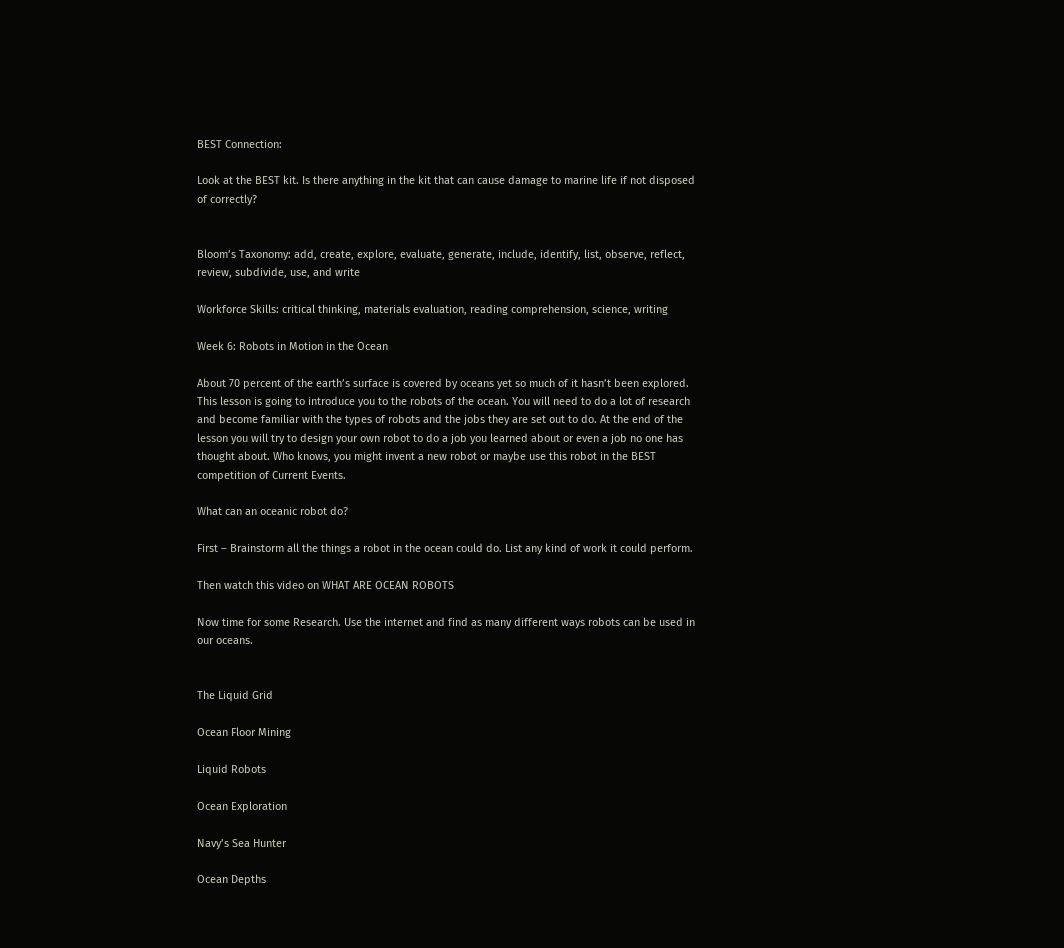BEST Connection:

Look at the BEST kit. Is there anything in the kit that can cause damage to marine life if not disposed of correctly?


Bloom’s Taxonomy: add, create, explore, evaluate, generate, include, identify, list, observe, reflect, review, subdivide, use, and write

Workforce Skills: critical thinking, materials evaluation, reading comprehension, science, writing

Week 6: Robots in Motion in the Ocean

About 70 percent of the earth’s surface is covered by oceans yet so much of it hasn’t been explored. This lesson is going to introduce you to the robots of the ocean. You will need to do a lot of research and become familiar with the types of robots and the jobs they are set out to do. At the end of the lesson you will try to design your own robot to do a job you learned about or even a job no one has thought about. Who knows, you might invent a new robot or maybe use this robot in the BEST competition of Current Events.

What can an oceanic robot do?

First – Brainstorm all the things a robot in the ocean could do. List any kind of work it could perform.

Then watch this video on WHAT ARE OCEAN ROBOTS

Now time for some Research. Use the internet and find as many different ways robots can be used in our oceans.


The Liquid Grid

Ocean Floor Mining

Liquid Robots

Ocean Exploration

Navy’s Sea Hunter

Ocean Depths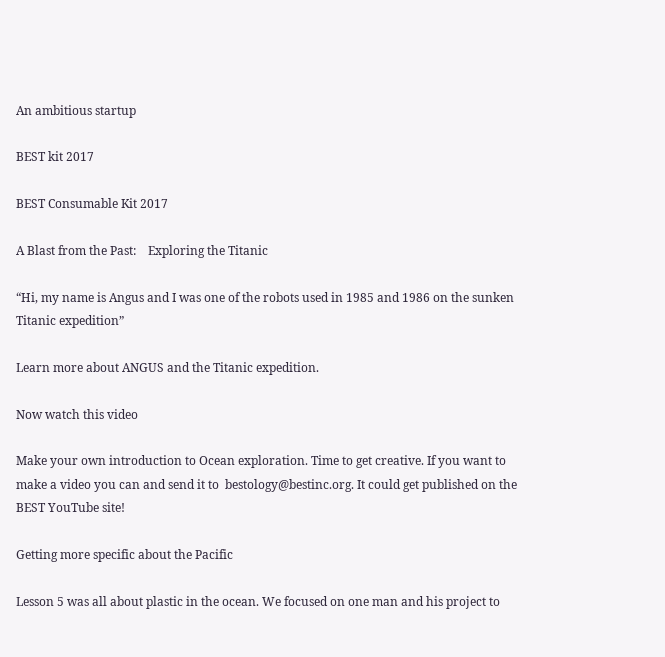An ambitious startup

BEST kit 2017

BEST Consumable Kit 2017

A Blast from the Past:    Exploring the Titanic

“Hi, my name is Angus and I was one of the robots used in 1985 and 1986 on the sunken Titanic expedition”

Learn more about ANGUS and the Titanic expedition.

Now watch this video

Make your own introduction to Ocean exploration. Time to get creative. If you want to make a video you can and send it to  bestology@bestinc.org. It could get published on the BEST YouTube site!

Getting more specific about the Pacific

Lesson 5 was all about plastic in the ocean. We focused on one man and his project to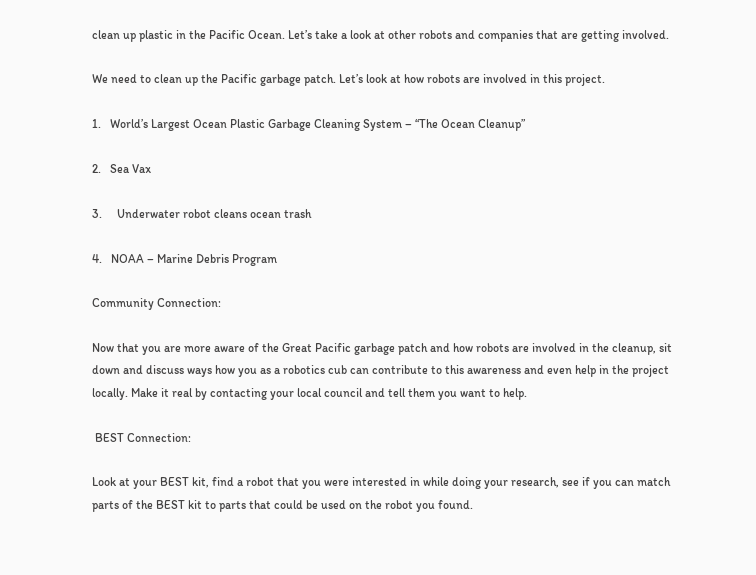clean up plastic in the Pacific Ocean. Let’s take a look at other robots and companies that are getting involved.

We need to clean up the Pacific garbage patch. Let’s look at how robots are involved in this project.

1.   World’s Largest Ocean Plastic Garbage Cleaning System – “The Ocean Cleanup”

2.   Sea Vax

3.     Underwater robot cleans ocean trash

4.   NOAA – Marine Debris Program

Community Connection:

Now that you are more aware of the Great Pacific garbage patch and how robots are involved in the cleanup, sit down and discuss ways how you as a robotics cub can contribute to this awareness and even help in the project locally. Make it real by contacting your local council and tell them you want to help.

 BEST Connection:

Look at your BEST kit, find a robot that you were interested in while doing your research, see if you can match parts of the BEST kit to parts that could be used on the robot you found.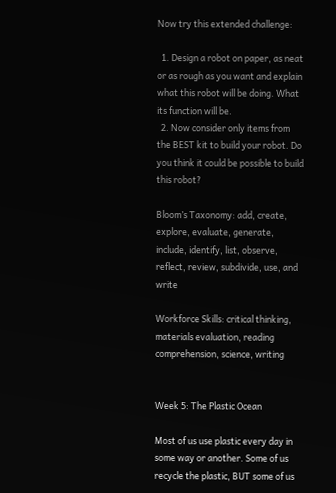Now try this extended challenge:

  1. Design a robot on paper, as neat or as rough as you want and explain what this robot will be doing. What its function will be.
  2. Now consider only items from the BEST kit to build your robot. Do you think it could be possible to build this robot?

Bloom’s Taxonomy: add, create, explore, evaluate, generate, include, identify, list, observe, reflect, review, subdivide, use, and write

Workforce Skills: critical thinking, materials evaluation, reading comprehension, science, writing


Week 5: The Plastic Ocean

Most of us use plastic every day in some way or another. Some of us recycle the plastic, BUT some of us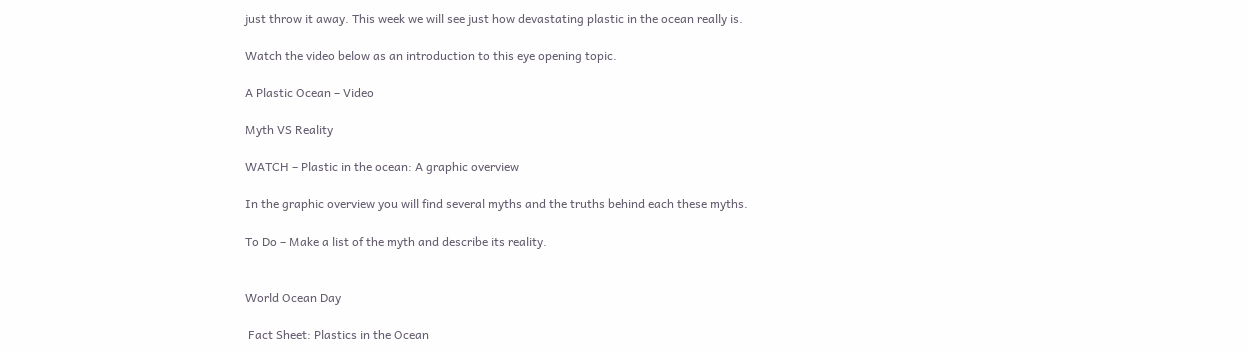just throw it away. This week we will see just how devastating plastic in the ocean really is.

Watch the video below as an introduction to this eye opening topic.

A Plastic Ocean – Video

Myth VS Reality

WATCH – Plastic in the ocean: A graphic overview

In the graphic overview you will find several myths and the truths behind each these myths.

To Do – Make a list of the myth and describe its reality.


World Ocean Day

 Fact Sheet: Plastics in the Ocean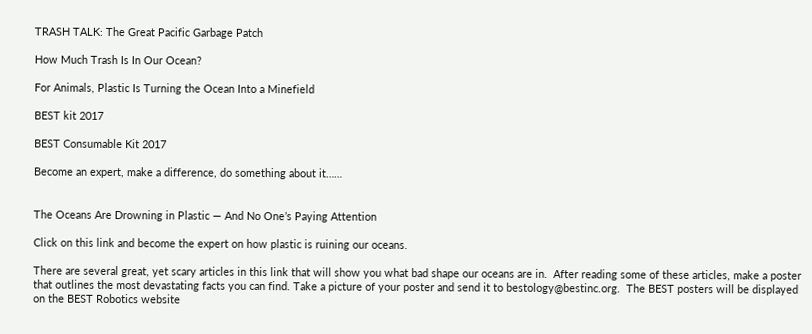TRASH TALK: The Great Pacific Garbage Patch

How Much Trash Is In Our Ocean?

For Animals, Plastic Is Turning the Ocean Into a Minefield

BEST kit 2017

BEST Consumable Kit 2017

Become an expert, make a difference, do something about it……


The Oceans Are Drowning in Plastic — And No One’s Paying Attention

Click on this link and become the expert on how plastic is ruining our oceans.

There are several great, yet scary articles in this link that will show you what bad shape our oceans are in.  After reading some of these articles, make a poster that outlines the most devastating facts you can find. Take a picture of your poster and send it to bestology@bestinc.org.  The BEST posters will be displayed on the BEST Robotics website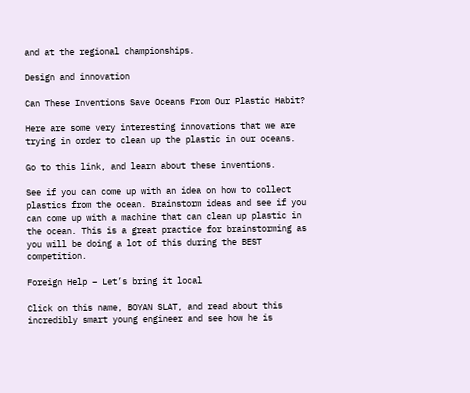and at the regional championships.

Design and innovation

Can These Inventions Save Oceans From Our Plastic Habit?

Here are some very interesting innovations that we are trying in order to clean up the plastic in our oceans.

Go to this link, and learn about these inventions.

See if you can come up with an idea on how to collect plastics from the ocean. Brainstorm ideas and see if you can come up with a machine that can clean up plastic in the ocean. This is a great practice for brainstorming as you will be doing a lot of this during the BEST competition.

Foreign Help – Let’s bring it local

Click on this name, BOYAN SLAT, and read about this incredibly smart young engineer and see how he is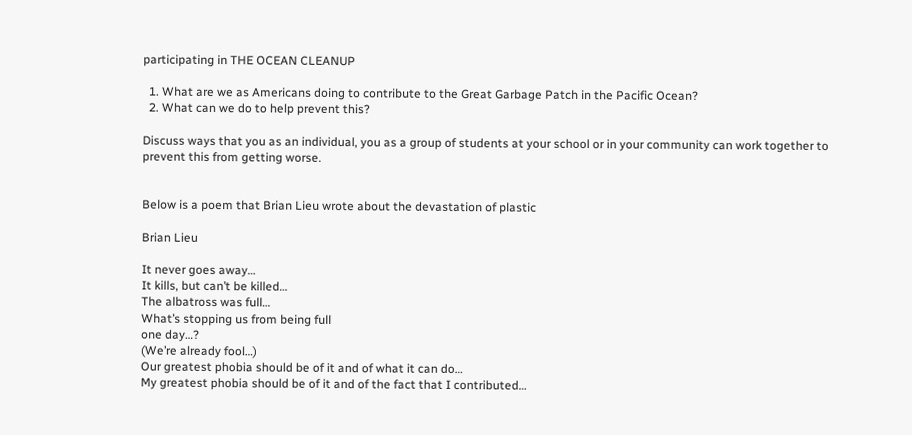participating in THE OCEAN CLEANUP

  1. What are we as Americans doing to contribute to the Great Garbage Patch in the Pacific Ocean?
  2. What can we do to help prevent this?

Discuss ways that you as an individual, you as a group of students at your school or in your community can work together to prevent this from getting worse.


Below is a poem that Brian Lieu wrote about the devastation of plastic

Brian Lieu

It never goes away…
It kills, but can’t be killed…
The albatross was full…
What’s stopping us from being full
one day…?
(We’re already fool…)
Our greatest phobia should be of it and of what it can do…
My greatest phobia should be of it and of the fact that I contributed…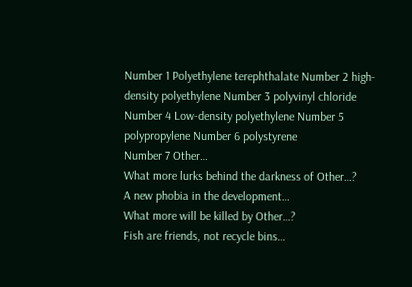Number 1 Polyethylene terephthalate Number 2 high-density polyethylene Number 3 polyvinyl chloride
Number 4 Low-density polyethylene Number 5 polypropylene Number 6 polystyrene
Number 7 Other…
What more lurks behind the darkness of Other…?
A new phobia in the development…
What more will be killed by Other…?
Fish are friends, not recycle bins…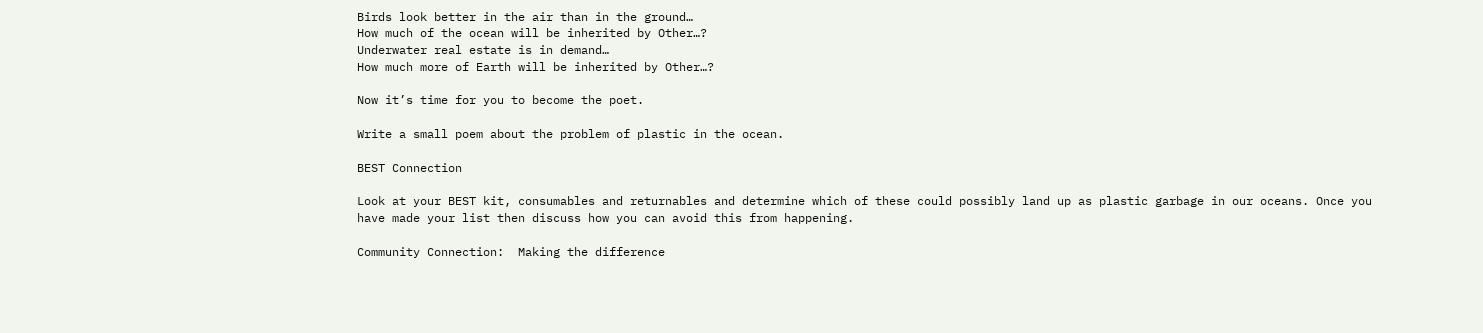Birds look better in the air than in the ground…
How much of the ocean will be inherited by Other…?
Underwater real estate is in demand…
How much more of Earth will be inherited by Other…?

Now it’s time for you to become the poet.

Write a small poem about the problem of plastic in the ocean.

BEST Connection

Look at your BEST kit, consumables and returnables and determine which of these could possibly land up as plastic garbage in our oceans. Once you have made your list then discuss how you can avoid this from happening.

Community Connection:  Making the difference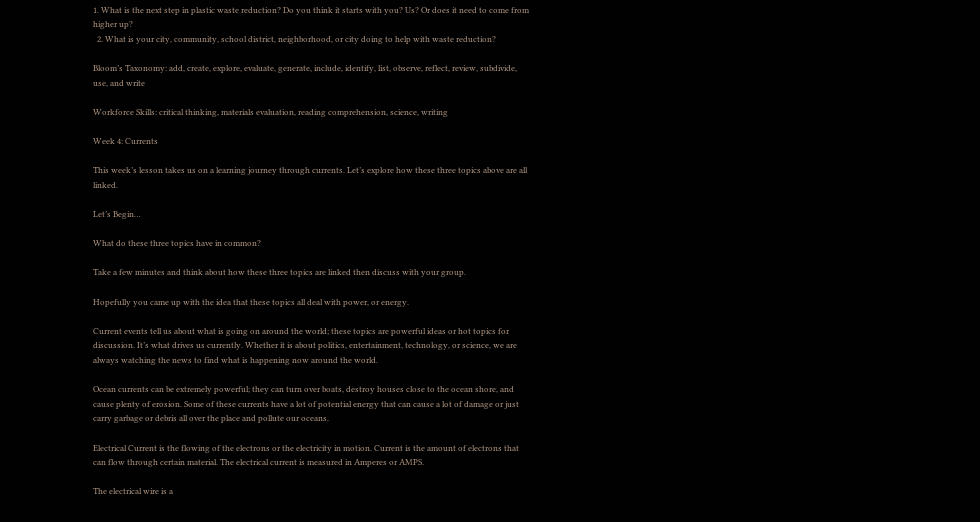1. What is the next step in plastic waste reduction? Do you think it starts with you? Us? Or does it need to come from higher up?
  2. What is your city, community, school district, neighborhood, or city doing to help with waste reduction?

Bloom’s Taxonomy: add, create, explore, evaluate, generate, include, identify, list, observe, reflect, review, subdivide, use, and write

Workforce Skills: critical thinking, materials evaluation, reading comprehension, science, writing

Week 4: Currents

This week’s lesson takes us on a learning journey through currents. Let’s explore how these three topics above are all linked.

Let’s Begin…

What do these three topics have in common?

Take a few minutes and think about how these three topics are linked then discuss with your group.

Hopefully you came up with the idea that these topics all deal with power, or energy.

Current events tell us about what is going on around the world; these topics are powerful ideas or hot topics for discussion. It’s what drives us currently. Whether it is about politics, entertainment, technology, or science, we are always watching the news to find what is happening now around the world.

Ocean currents can be extremely powerful; they can turn over boats, destroy houses close to the ocean shore, and cause plenty of erosion. Some of these currents have a lot of potential energy that can cause a lot of damage or just carry garbage or debris all over the place and pollute our oceans.

Electrical Current is the flowing of the electrons or the electricity in motion. Current is the amount of electrons that can flow through certain material. The electrical current is measured in Amperes or AMPS.

The electrical wire is a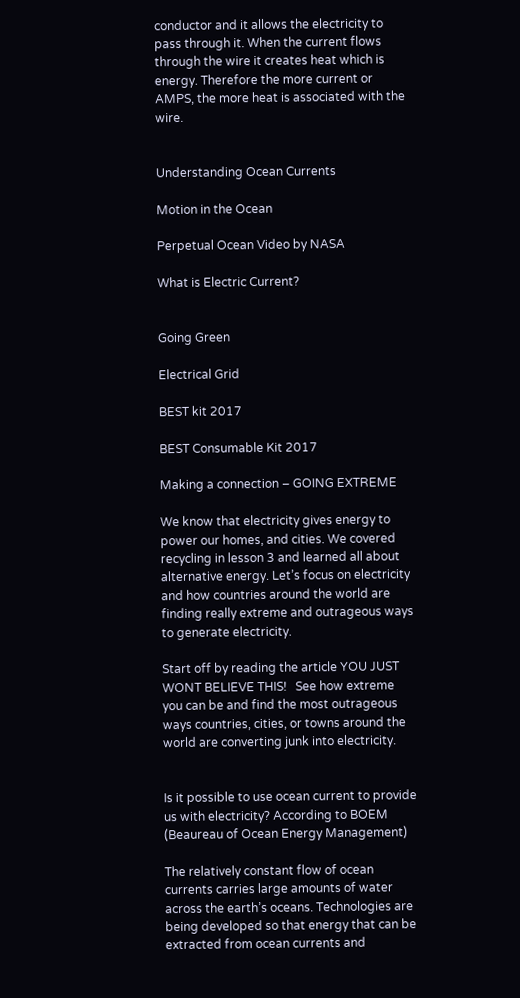conductor and it allows the electricity to pass through it. When the current flows through the wire it creates heat which is energy. Therefore the more current or AMPS, the more heat is associated with the wire.


Understanding Ocean Currents

Motion in the Ocean

Perpetual Ocean Video by NASA

What is Electric Current?


Going Green

Electrical Grid

BEST kit 2017

BEST Consumable Kit 2017

Making a connection – GOING EXTREME

We know that electricity gives energy to power our homes, and cities. We covered recycling in lesson 3 and learned all about alternative energy. Let’s focus on electricity and how countries around the world are finding really extreme and outrageous ways to generate electricity.

Start off by reading the article YOU JUST WONT BELIEVE THIS!   See how extreme you can be and find the most outrageous ways countries, cities, or towns around the world are converting junk into electricity.


Is it possible to use ocean current to provide us with electricity? According to BOEM (Beaureau of Ocean Energy Management)

The relatively constant flow of ocean currents carries large amounts of water across the earth’s oceans. Technologies are being developed so that energy that can be extracted from ocean currents and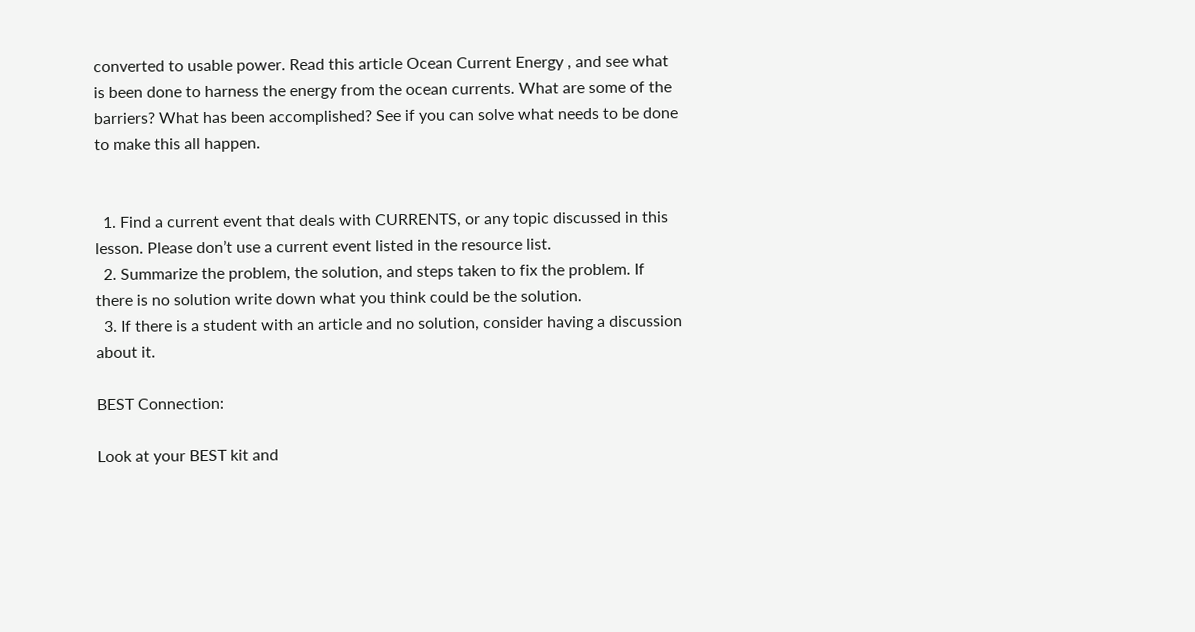converted to usable power. Read this article Ocean Current Energy , and see what is been done to harness the energy from the ocean currents. What are some of the barriers? What has been accomplished? See if you can solve what needs to be done to make this all happen.


  1. Find a current event that deals with CURRENTS, or any topic discussed in this lesson. Please don’t use a current event listed in the resource list.
  2. Summarize the problem, the solution, and steps taken to fix the problem. If there is no solution write down what you think could be the solution.
  3. If there is a student with an article and no solution, consider having a discussion about it.

BEST Connection:

Look at your BEST kit and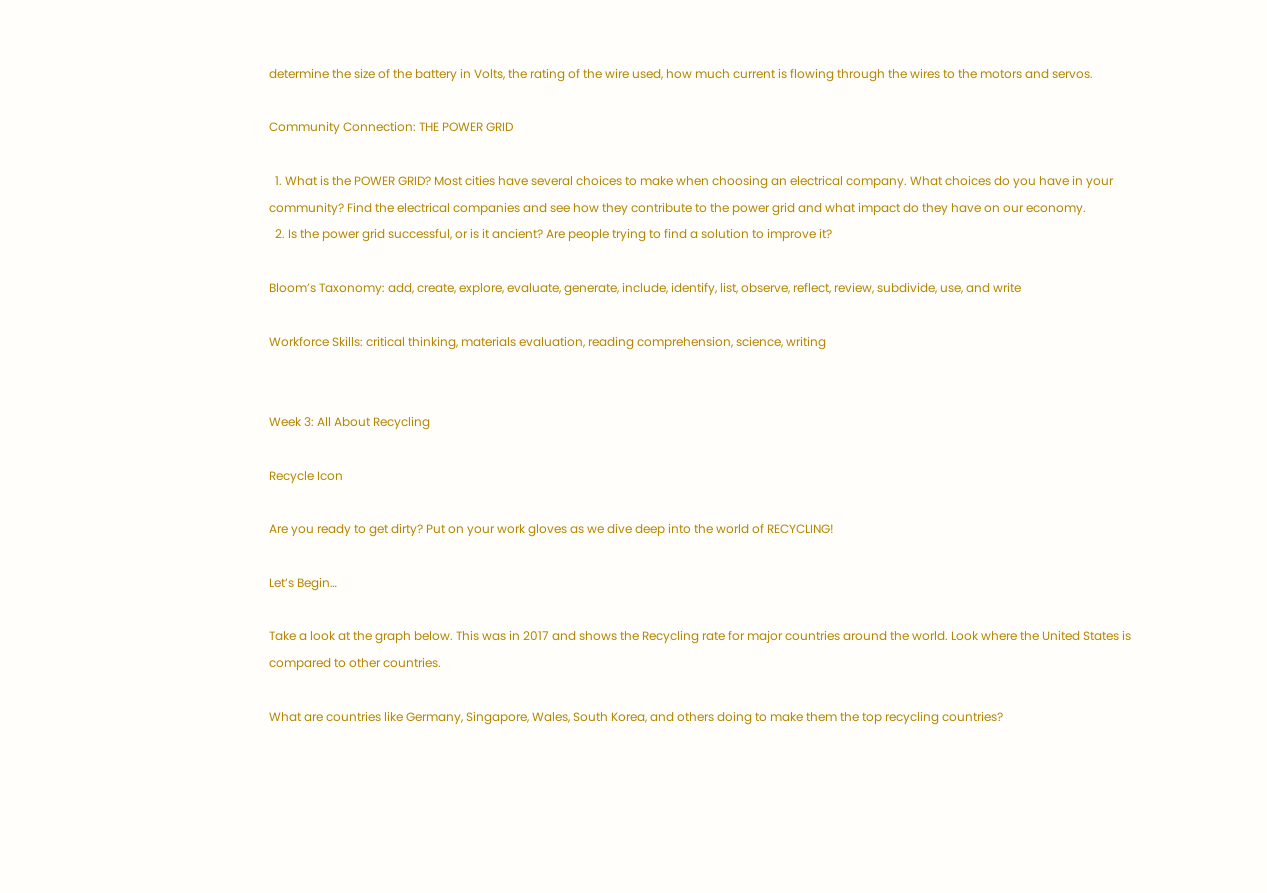determine the size of the battery in Volts, the rating of the wire used, how much current is flowing through the wires to the motors and servos.

Community Connection: THE POWER GRID

  1. What is the POWER GRID? Most cities have several choices to make when choosing an electrical company. What choices do you have in your community? Find the electrical companies and see how they contribute to the power grid and what impact do they have on our economy.
  2. Is the power grid successful, or is it ancient? Are people trying to find a solution to improve it?

Bloom’s Taxonomy: add, create, explore, evaluate, generate, include, identify, list, observe, reflect, review, subdivide, use, and write

Workforce Skills: critical thinking, materials evaluation, reading comprehension, science, writing


Week 3: All About Recycling

Recycle Icon

Are you ready to get dirty? Put on your work gloves as we dive deep into the world of RECYCLING!

Let’s Begin…

Take a look at the graph below. This was in 2017 and shows the Recycling rate for major countries around the world. Look where the United States is compared to other countries.

What are countries like Germany, Singapore, Wales, South Korea, and others doing to make them the top recycling countries?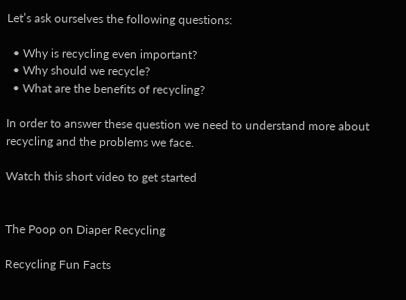Let’s ask ourselves the following questions:

  • Why is recycling even important?
  • Why should we recycle?
  • What are the benefits of recycling?

In order to answer these question we need to understand more about recycling and the problems we face.

Watch this short video to get started


The Poop on Diaper Recycling

Recycling Fun Facts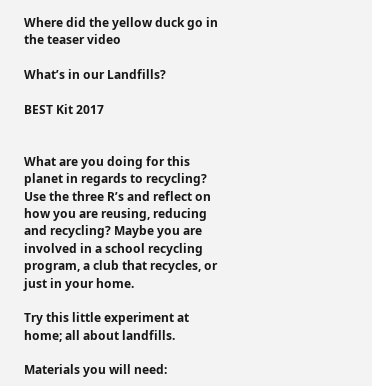Where did the yellow duck go in the teaser video

What’s in our Landfills?

BEST Kit 2017


What are you doing for this planet in regards to recycling? Use the three R’s and reflect on how you are reusing, reducing and recycling? Maybe you are involved in a school recycling program, a club that recycles, or just in your home.

Try this little experiment at home; all about landfills.

Materials you will need: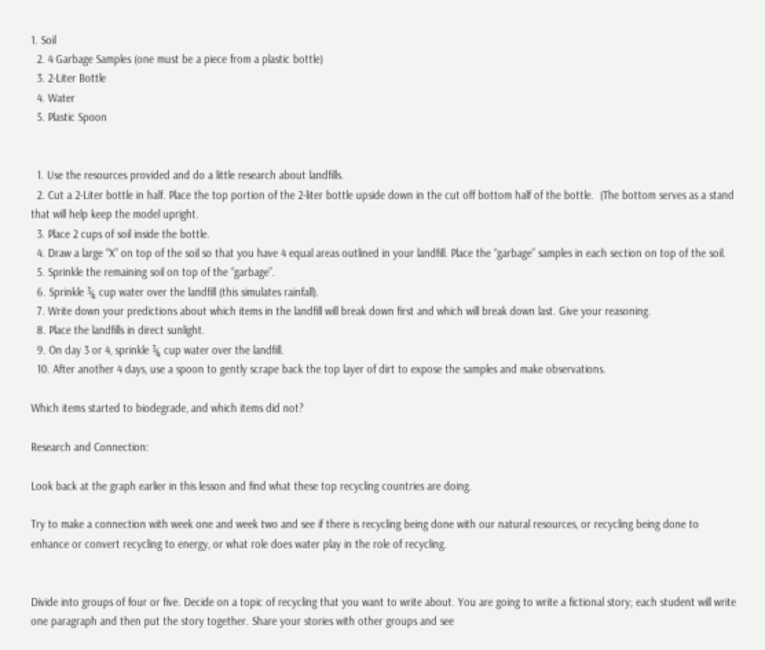1. Soil
  2. 4 Garbage Samples (one must be a piece from a plastic bottle)
  3. 2-Liter Bottle
  4. Water
  5. Plastic Spoon


  1. Use the resources provided and do a little research about landfills.
  2. Cut a 2-Liter bottle in half. Place the top portion of the 2-liter bottle upside down in the cut off bottom half of the bottle.  (The bottom serves as a stand that will help keep the model upright.
  3. Place 2 cups of soil inside the bottle.
  4. Draw a large “X” on top of the soil so that you have 4 equal areas outlined in your landfill. Place the “garbage” samples in each section on top of the soil.
  5. Sprinkle the remaining soil on top of the “garbage”.
  6. Sprinkle ¾ cup water over the landfill (this simulates rainfall).
  7. Write down your predictions about which items in the landfill will break down first and which will break down last. Give your reasoning.
  8. Place the landfills in direct sunlight.
  9. On day 3 or 4, sprinkle ¾ cup water over the landfill.
  10. After another 4 days, use a spoon to gently scrape back the top layer of dirt to expose the samples and make observations.

Which items started to biodegrade, and which items did not?

Research and Connection:

Look back at the graph earlier in this lesson and find what these top recycling countries are doing.

Try to make a connection with week one and week two and see if there is recycling being done with our natural resources, or recycling being done to enhance or convert recycling to energy, or what role does water play in the role of recycling.


Divide into groups of four or five. Decide on a topic of recycling that you want to write about. You are going to write a fictional story; each student will write one paragraph and then put the story together. Share your stories with other groups and see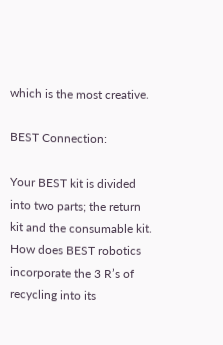which is the most creative.

BEST Connection:

Your BEST kit is divided into two parts; the return kit and the consumable kit. How does BEST robotics incorporate the 3 R’s of recycling into its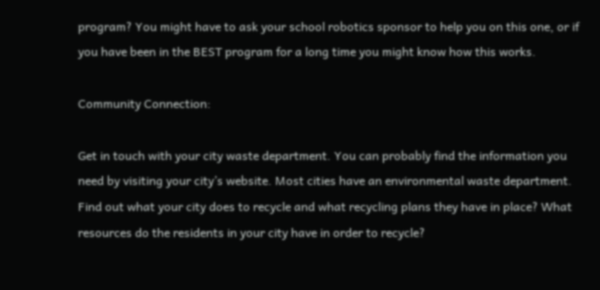program? You might have to ask your school robotics sponsor to help you on this one, or if you have been in the BEST program for a long time you might know how this works.

Community Connection:

Get in touch with your city waste department. You can probably find the information you need by visiting your city’s website. Most cities have an environmental waste department. Find out what your city does to recycle and what recycling plans they have in place? What resources do the residents in your city have in order to recycle?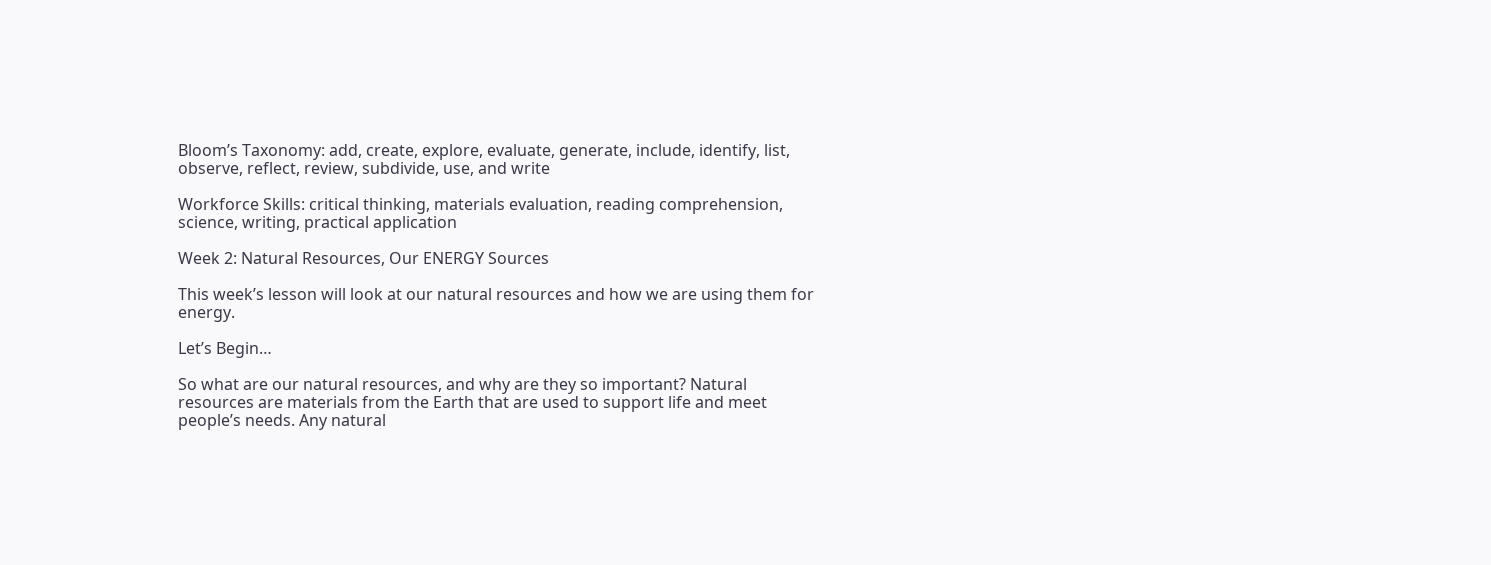Bloom’s Taxonomy: add, create, explore, evaluate, generate, include, identify, list, observe, reflect, review, subdivide, use, and write

Workforce Skills: critical thinking, materials evaluation, reading comprehension, science, writing, practical application

Week 2: Natural Resources, Our ENERGY Sources

This week’s lesson will look at our natural resources and how we are using them for energy.

Let’s Begin…

So what are our natural resources, and why are they so important? Natural resources are materials from the Earth that are used to support life and meet people’s needs. Any natural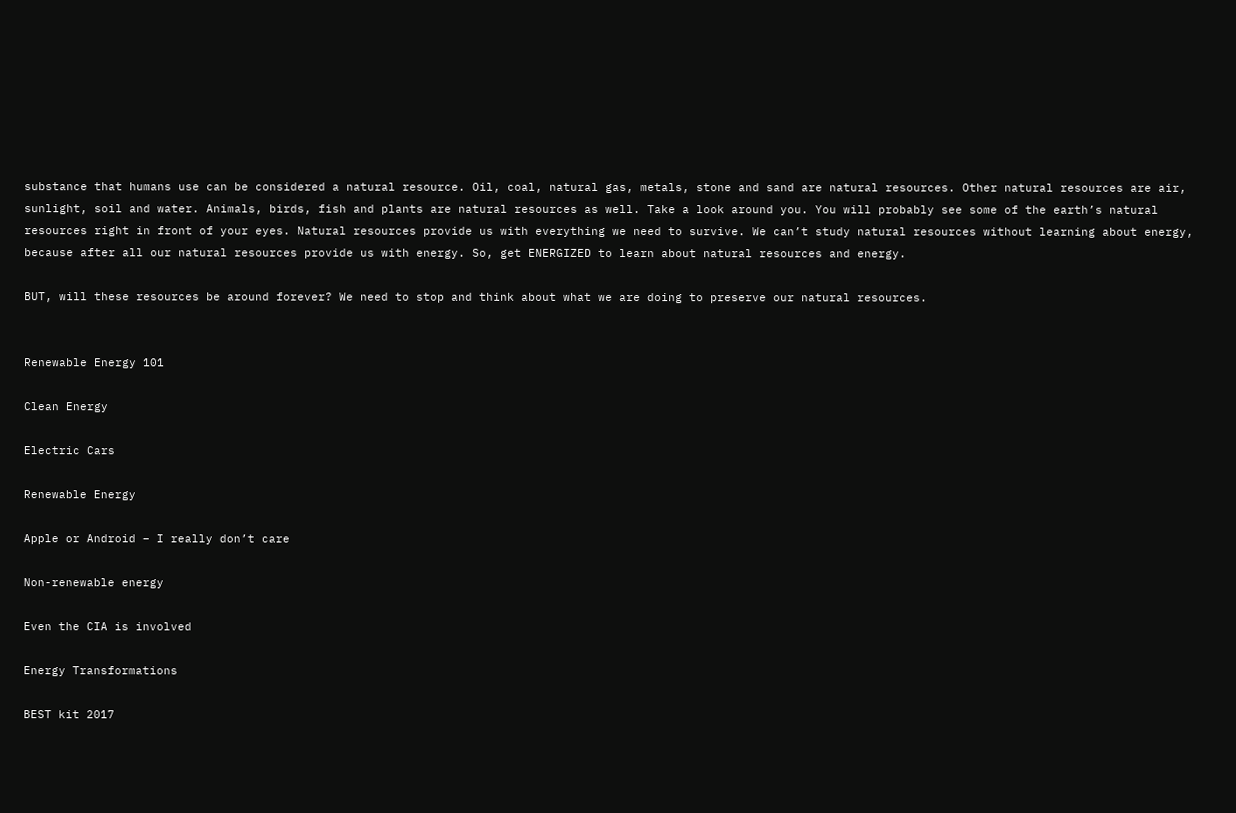substance that humans use can be considered a natural resource. Oil, coal, natural gas, metals, stone and sand are natural resources. Other natural resources are air, sunlight, soil and water. Animals, birds, fish and plants are natural resources as well. Take a look around you. You will probably see some of the earth’s natural resources right in front of your eyes. Natural resources provide us with everything we need to survive. We can’t study natural resources without learning about energy, because after all our natural resources provide us with energy. So, get ENERGIZED to learn about natural resources and energy.

BUT, will these resources be around forever? We need to stop and think about what we are doing to preserve our natural resources.


Renewable Energy 101

Clean Energy

Electric Cars

Renewable Energy

Apple or Android – I really don’t care

Non-renewable energy

Even the CIA is involved

Energy Transformations

BEST kit 2017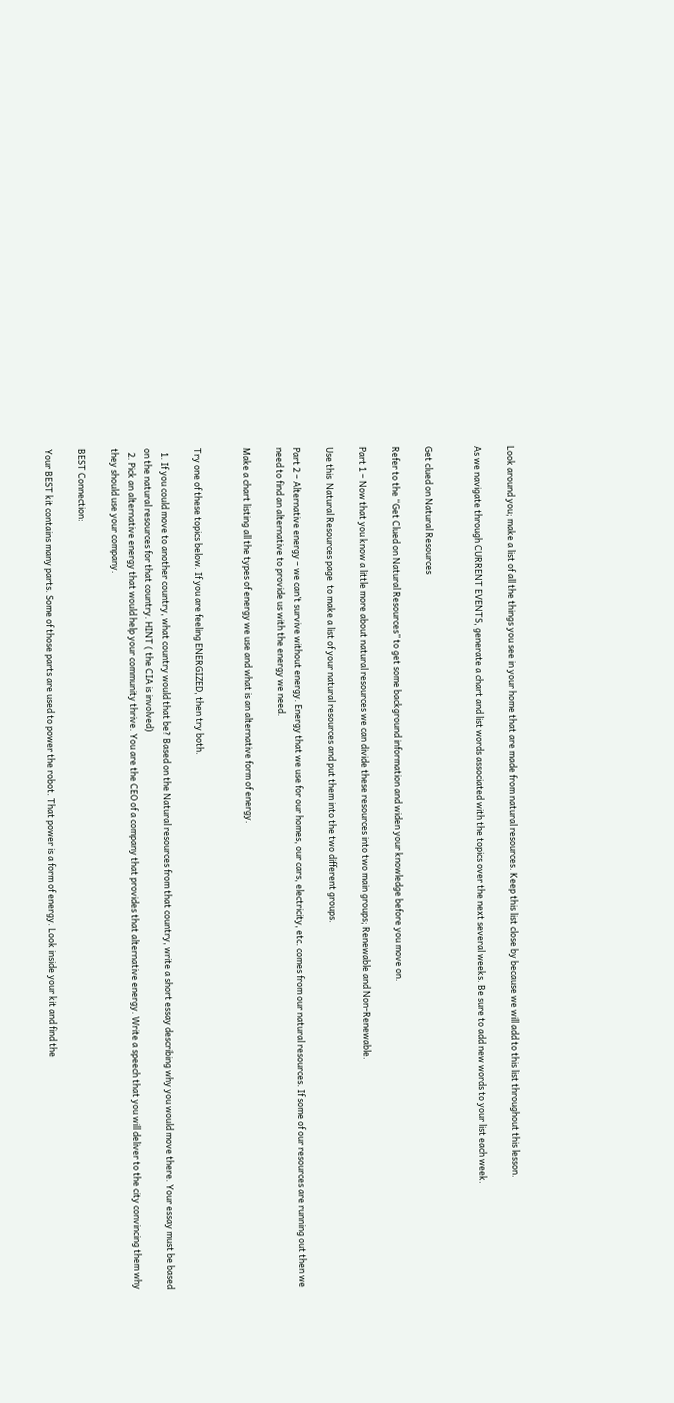Look around you; make a list of all the things you see in your home that are made from natural resources. Keep this list close by because we will add to this list throughout this lesson.

As we navigate through CURRENT EVENTS, generate a chart and list words associated with the topics over the next several weeks. Be sure to add new words to your list each week.


Get clued on Natural Resources

Refer to the “Get Clued on Natural Resources” to get some background information and widen your knowledge before you move on.

Part 1 – Now that you know a little more about natural resources we can divide these resources into two main groups; Renewable and Non-Renewable.

Use this  Natural Resources page  to make a list of your natural resources and put them into the two different groups.

Part 2 – Alternative energy – we can’t survive without energy. Energy that we use for our homes, our cars, electricity, etc. comes from our natural resources. If some of our resources are running out then we need to find an alternative to provide us with the energy we need.

Make a chart listing all the types of energy we use and what is an alternative form of energy.


Try one of these topics below. If you are feeling ENERGIZED, then try both.

  1. If you could move to another country, what country would that be? Based on the Natural resources from that country, write a short essay describing why you would move there. Your essay must be based on the natural resources for that country. HINT ( the CIA is involved)
  2. Pick an alternative energy that would help your community thrive. You are the CEO of a company that provides that alternative energy. Write a speech that you will deliver to the city convincing them why they should use your company.

BEST Connection:

Your BEST kit contains many parts. Some of those parts are used to power the robot. That power is a form of energy. Look inside your kit and find the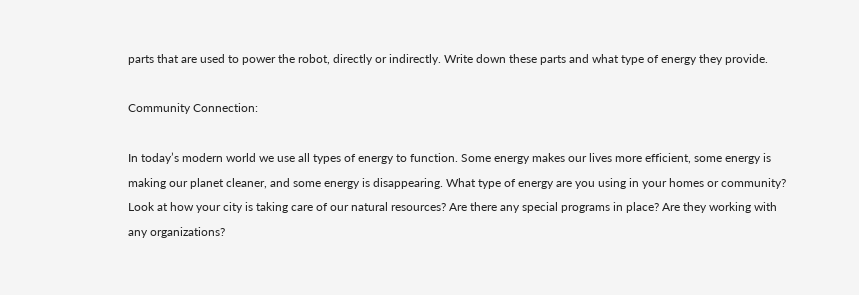parts that are used to power the robot, directly or indirectly. Write down these parts and what type of energy they provide.

Community Connection:

In today’s modern world we use all types of energy to function. Some energy makes our lives more efficient, some energy is making our planet cleaner, and some energy is disappearing. What type of energy are you using in your homes or community? Look at how your city is taking care of our natural resources? Are there any special programs in place? Are they working with any organizations?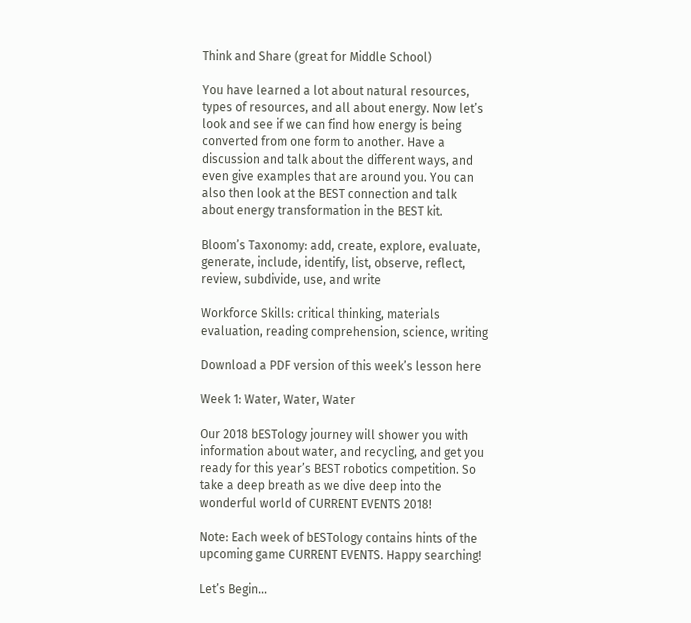Think and Share (great for Middle School)

You have learned a lot about natural resources, types of resources, and all about energy. Now let’s look and see if we can find how energy is being converted from one form to another. Have a discussion and talk about the different ways, and even give examples that are around you. You can also then look at the BEST connection and talk about energy transformation in the BEST kit.

Bloom’s Taxonomy: add, create, explore, evaluate, generate, include, identify, list, observe, reflect, review, subdivide, use, and write

Workforce Skills: critical thinking, materials evaluation, reading comprehension, science, writing

Download a PDF version of this week’s lesson here

Week 1: Water, Water, Water

Our 2018 bESTology journey will shower you with information about water, and recycling, and get you ready for this year’s BEST robotics competition. So take a deep breath as we dive deep into the wonderful world of CURRENT EVENTS 2018!

Note: Each week of bESTology contains hints of the upcoming game CURRENT EVENTS. Happy searching!

Let’s Begin…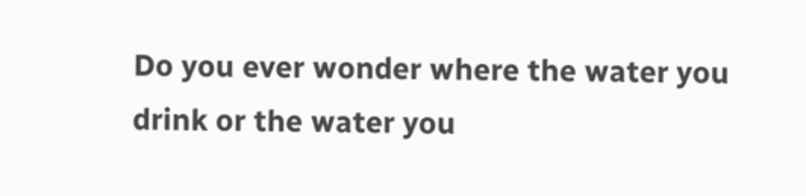Do you ever wonder where the water you drink or the water you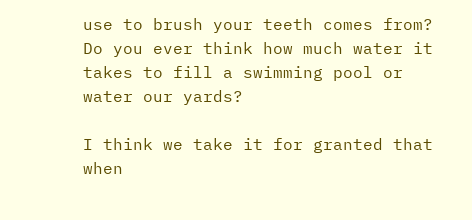use to brush your teeth comes from? Do you ever think how much water it takes to fill a swimming pool or water our yards?

I think we take it for granted that when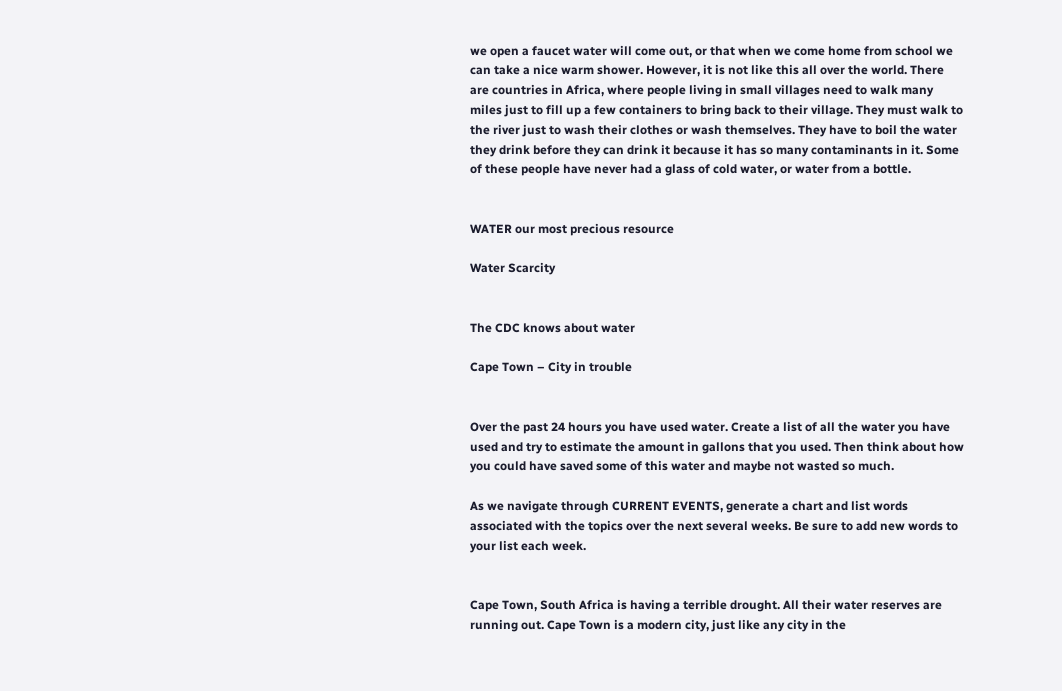we open a faucet water will come out, or that when we come home from school we can take a nice warm shower. However, it is not like this all over the world. There are countries in Africa, where people living in small villages need to walk many miles just to fill up a few containers to bring back to their village. They must walk to the river just to wash their clothes or wash themselves. They have to boil the water they drink before they can drink it because it has so many contaminants in it. Some of these people have never had a glass of cold water, or water from a bottle.


WATER our most precious resource

Water Scarcity


The CDC knows about water

Cape Town – City in trouble


Over the past 24 hours you have used water. Create a list of all the water you have used and try to estimate the amount in gallons that you used. Then think about how you could have saved some of this water and maybe not wasted so much.

As we navigate through CURRENT EVENTS, generate a chart and list words associated with the topics over the next several weeks. Be sure to add new words to your list each week.


Cape Town, South Africa is having a terrible drought. All their water reserves are running out. Cape Town is a modern city, just like any city in the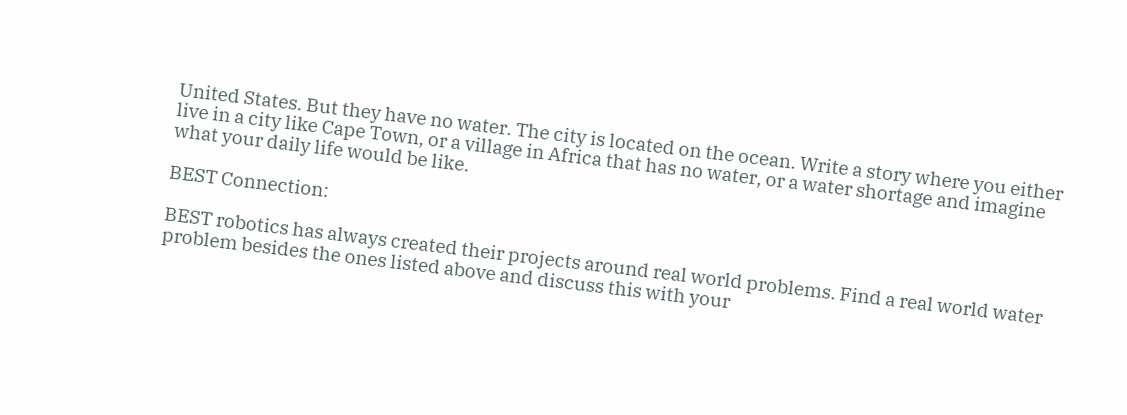United States. But they have no water. The city is located on the ocean. Write a story where you either live in a city like Cape Town, or a village in Africa that has no water, or a water shortage and imagine what your daily life would be like.

BEST Connection:

BEST robotics has always created their projects around real world problems. Find a real world water problem besides the ones listed above and discuss this with your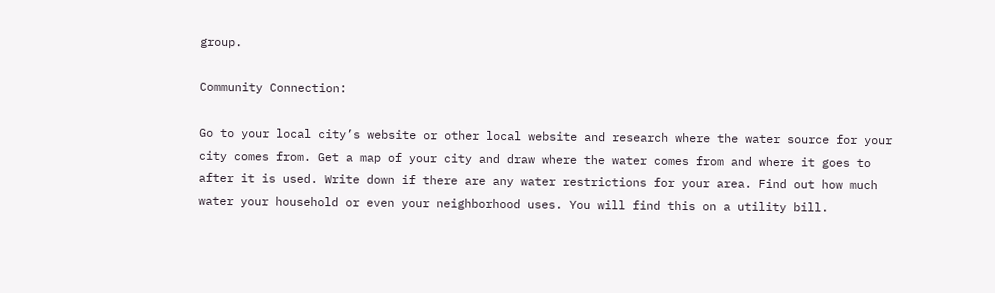group.

Community Connection:

Go to your local city’s website or other local website and research where the water source for your city comes from. Get a map of your city and draw where the water comes from and where it goes to after it is used. Write down if there are any water restrictions for your area. Find out how much water your household or even your neighborhood uses. You will find this on a utility bill.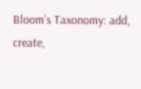Bloom’s Taxonomy: add, create,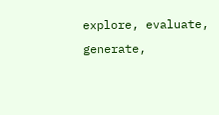explore, evaluate, generate,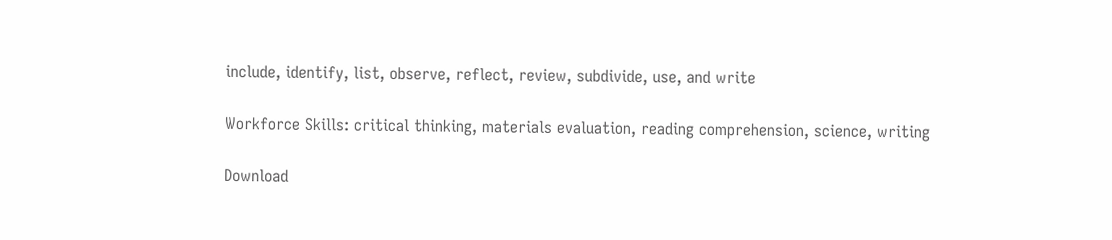include, identify, list, observe, reflect, review, subdivide, use, and write

Workforce Skills: critical thinking, materials evaluation, reading comprehension, science, writing

Download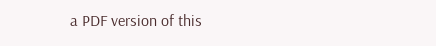a PDF version of this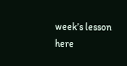week’s lesson here